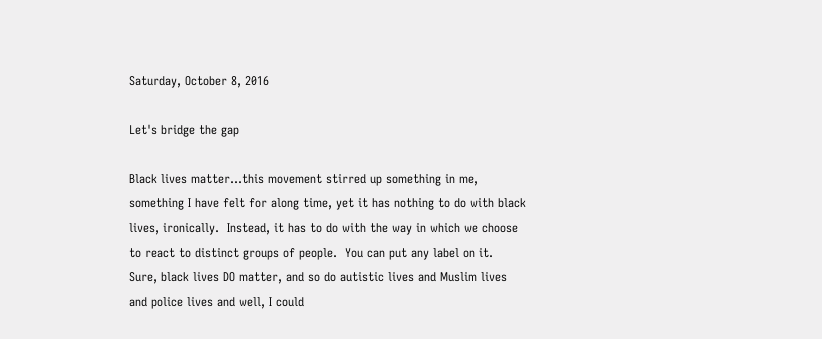Saturday, October 8, 2016

Let's bridge the gap

Black lives matter...this movement stirred up something in me, something I have felt for along time, yet it has nothing to do with black lives, ironically.  Instead, it has to do with the way in which we choose to react to distinct groups of people.  You can put any label on it.  Sure, black lives DO matter, and so do autistic lives and Muslim lives and police lives and well, I could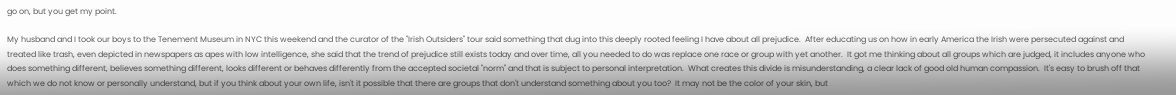go on, but you get my point.

My husband and I took our boys to the Tenement Museum in NYC this weekend and the curator of the "Irish Outsiders" tour said something that dug into this deeply rooted feeling I have about all prejudice.  After educating us on how in early America the Irish were persecuted against and treated like trash, even depicted in newspapers as apes with low intelligence, she said that the trend of prejudice still exists today and over time, all you needed to do was replace one race or group with yet another.  It got me thinking about all groups which are judged, it includes anyone who does something different, believes something different, looks different or behaves differently from the accepted societal "norm" and that is subject to personal interpretation.  What creates this divide is misunderstanding, a clear lack of good old human compassion.  It's easy to brush off that which we do not know or personally understand, but if you think about your own life, isn't it possible that there are groups that don't understand something about you too?  It may not be the color of your skin, but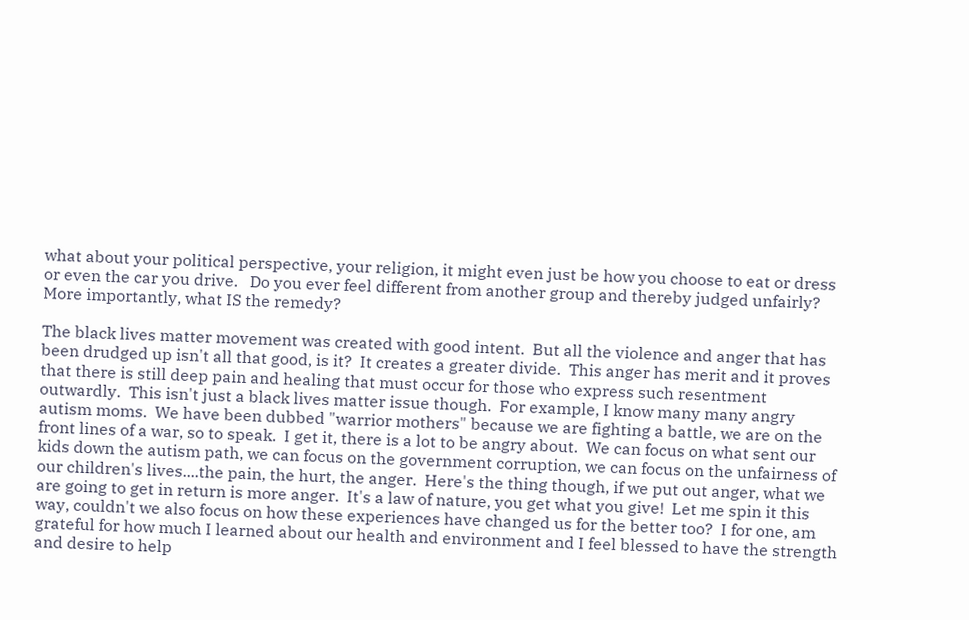what about your political perspective, your religion, it might even just be how you choose to eat or dress or even the car you drive.   Do you ever feel different from another group and thereby judged unfairly?  More importantly, what IS the remedy?

The black lives matter movement was created with good intent.  But all the violence and anger that has been drudged up isn't all that good, is it?  It creates a greater divide.  This anger has merit and it proves that there is still deep pain and healing that must occur for those who express such resentment outwardly.  This isn't just a black lives matter issue though.  For example, I know many many angry autism moms.  We have been dubbed "warrior mothers" because we are fighting a battle, we are on the front lines of a war, so to speak.  I get it, there is a lot to be angry about.  We can focus on what sent our kids down the autism path, we can focus on the government corruption, we can focus on the unfairness of our children's lives....the pain, the hurt, the anger.  Here's the thing though, if we put out anger, what we are going to get in return is more anger.  It's a law of nature, you get what you give!  Let me spin it this way, couldn't we also focus on how these experiences have changed us for the better too?  I for one, am grateful for how much I learned about our health and environment and I feel blessed to have the strength and desire to help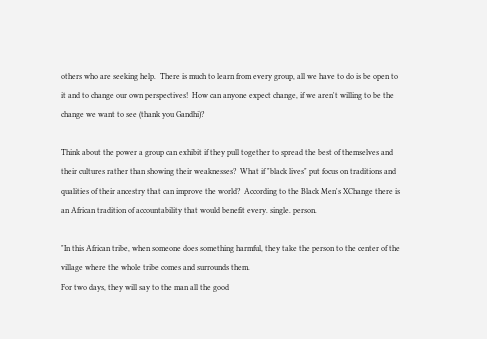others who are seeking help.  There is much to learn from every group, all we have to do is be open to it and to change our own perspectives!  How can anyone expect change, if we aren't willing to be the change we want to see (thank you Gandhi)?

Think about the power a group can exhibit if they pull together to spread the best of themselves and their cultures rather than showing their weaknesses?  What if "black lives" put focus on traditions and qualities of their ancestry that can improve the world?  According to the Black Men's XChange there is an African tradition of accountability that would benefit every. single. person.

"In this African tribe, when someone does something harmful, they take the person to the center of the village where the whole tribe comes and surrounds them.
For two days, they will say to the man all the good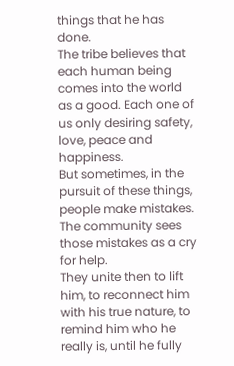things that he has done.
The tribe believes that each human being comes into the world as a good. Each one of us only desiring safety, love, peace and happiness.
But sometimes, in the pursuit of these things, people make mistakes.
The community sees those mistakes as a cry for help.
They unite then to lift him, to reconnect him with his true nature, to remind him who he really is, until he fully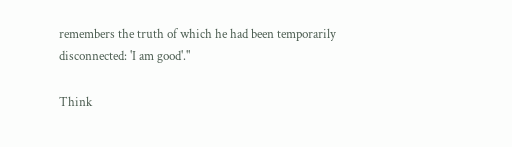remembers the truth of which he had been temporarily disconnected: 'I am good'."

Think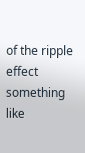of the ripple effect something like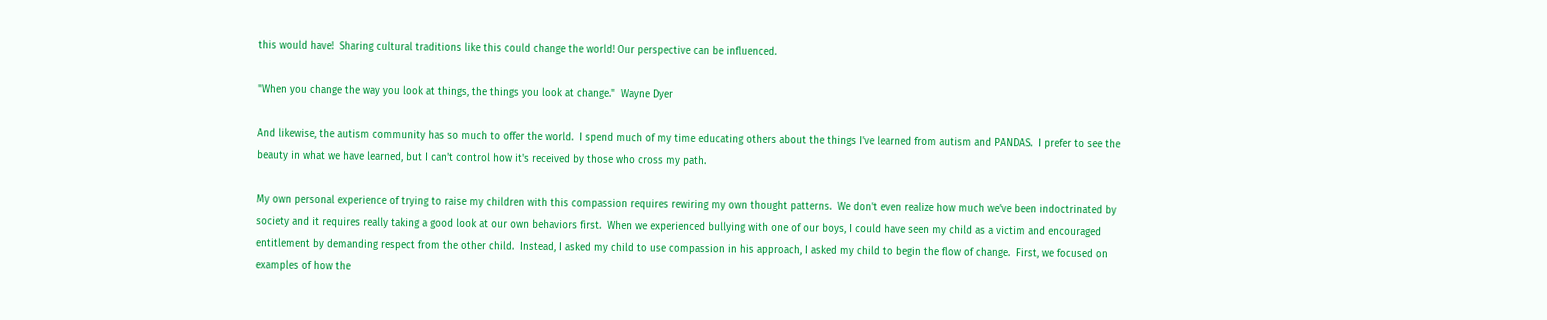this would have!  Sharing cultural traditions like this could change the world! Our perspective can be influenced.

"When you change the way you look at things, the things you look at change."  Wayne Dyer

And likewise, the autism community has so much to offer the world.  I spend much of my time educating others about the things I've learned from autism and PANDAS.  I prefer to see the beauty in what we have learned, but I can't control how it's received by those who cross my path.

My own personal experience of trying to raise my children with this compassion requires rewiring my own thought patterns.  We don't even realize how much we've been indoctrinated by society and it requires really taking a good look at our own behaviors first.  When we experienced bullying with one of our boys, I could have seen my child as a victim and encouraged entitlement by demanding respect from the other child.  Instead, I asked my child to use compassion in his approach, I asked my child to begin the flow of change.  First, we focused on examples of how the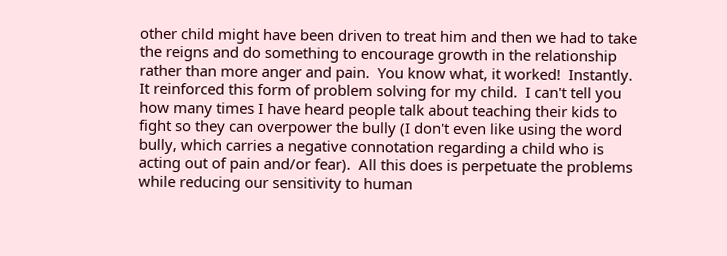other child might have been driven to treat him and then we had to take the reigns and do something to encourage growth in the relationship rather than more anger and pain.  You know what, it worked!  Instantly.  It reinforced this form of problem solving for my child.  I can't tell you how many times I have heard people talk about teaching their kids to fight so they can overpower the bully (I don't even like using the word bully, which carries a negative connotation regarding a child who is acting out of pain and/or fear).  All this does is perpetuate the problems while reducing our sensitivity to human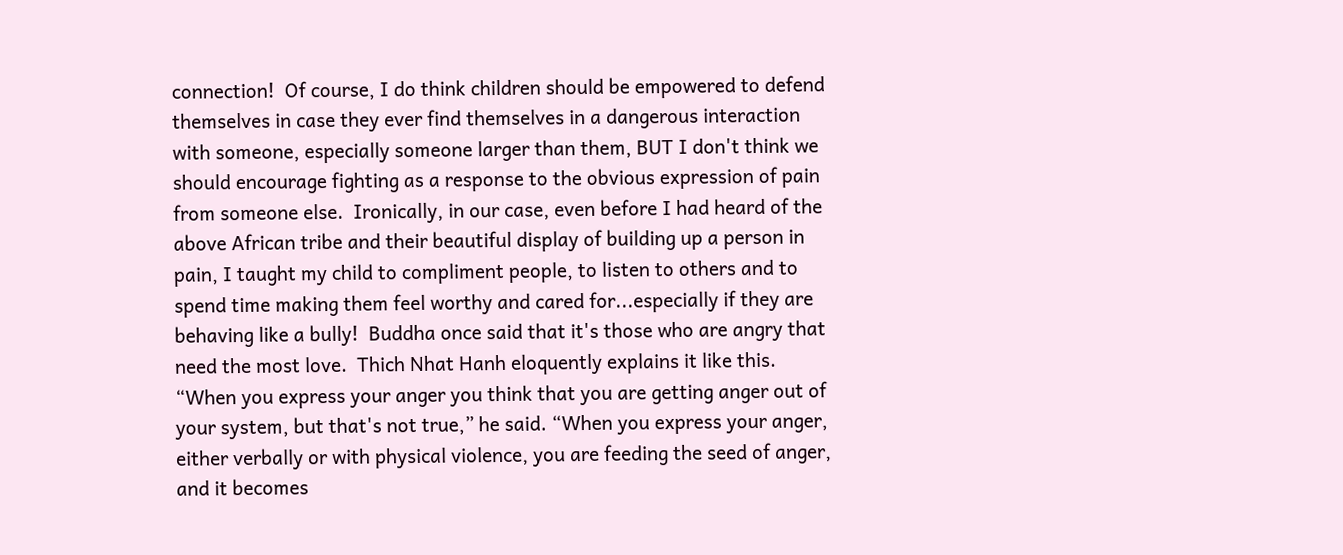connection!  Of course, I do think children should be empowered to defend themselves in case they ever find themselves in a dangerous interaction with someone, especially someone larger than them, BUT I don't think we should encourage fighting as a response to the obvious expression of pain from someone else.  Ironically, in our case, even before I had heard of the above African tribe and their beautiful display of building up a person in pain, I taught my child to compliment people, to listen to others and to spend time making them feel worthy and cared for...especially if they are behaving like a bully!  Buddha once said that it's those who are angry that need the most love.  Thich Nhat Hanh eloquently explains it like this.  “When you express your anger you think that you are getting anger out of your system, but that's not true,” he said. “When you express your anger, either verbally or with physical violence, you are feeding the seed of anger, and it becomes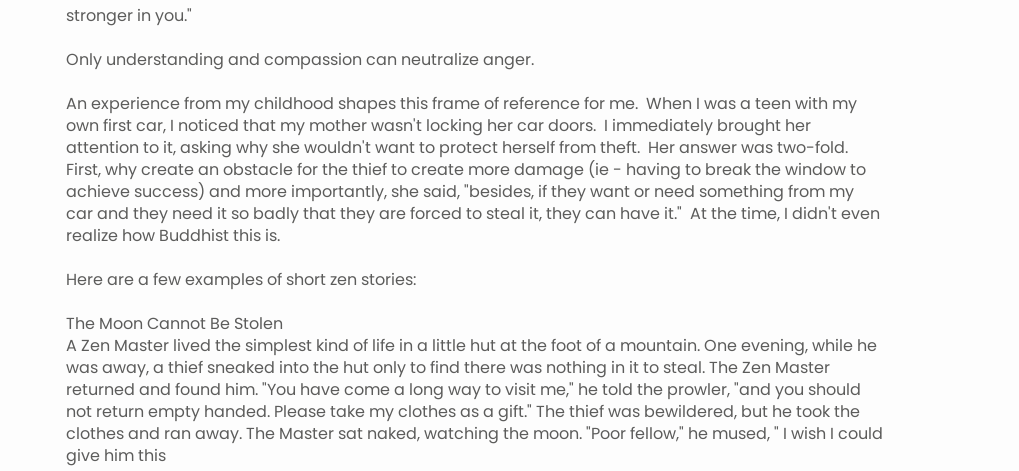stronger in you."

Only understanding and compassion can neutralize anger.

An experience from my childhood shapes this frame of reference for me.  When I was a teen with my own first car, I noticed that my mother wasn't locking her car doors.  I immediately brought her attention to it, asking why she wouldn't want to protect herself from theft.  Her answer was two-fold.  First, why create an obstacle for the thief to create more damage (ie - having to break the window to achieve success) and more importantly, she said, "besides, if they want or need something from my car and they need it so badly that they are forced to steal it, they can have it."  At the time, I didn't even realize how Buddhist this is.

Here are a few examples of short zen stories:

The Moon Cannot Be Stolen
A Zen Master lived the simplest kind of life in a little hut at the foot of a mountain. One evening, while he was away, a thief sneaked into the hut only to find there was nothing in it to steal. The Zen Master returned and found him. "You have come a long way to visit me," he told the prowler, "and you should not return empty handed. Please take my clothes as a gift." The thief was bewildered, but he took the clothes and ran away. The Master sat naked, watching the moon. "Poor fellow," he mused, " I wish I could give him this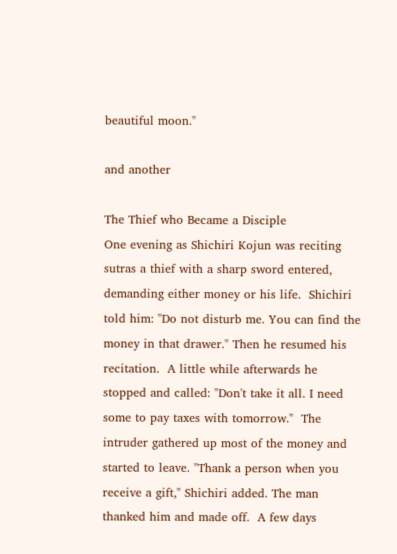beautiful moon."

and another

The Thief who Became a Disciple
One evening as Shichiri Kojun was reciting sutras a thief with a sharp sword entered, demanding either money or his life.  Shichiri told him: "Do not disturb me. You can find the money in that drawer." Then he resumed his recitation.  A little while afterwards he stopped and called: "Don't take it all. I need some to pay taxes with tomorrow."  The intruder gathered up most of the money and started to leave. "Thank a person when you receive a gift," Shichiri added. The man thanked him and made off.  A few days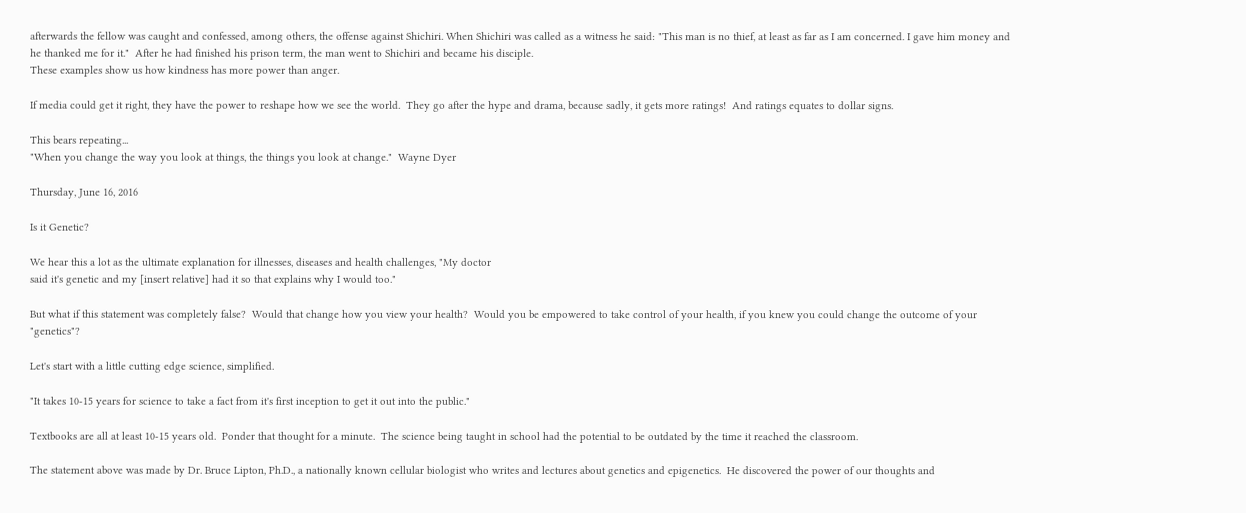afterwards the fellow was caught and confessed, among others, the offense against Shichiri. When Shichiri was called as a witness he said: "This man is no thief, at least as far as I am concerned. I gave him money and he thanked me for it."  After he had finished his prison term, the man went to Shichiri and became his disciple.
These examples show us how kindness has more power than anger.

If media could get it right, they have the power to reshape how we see the world.  They go after the hype and drama, because sadly, it gets more ratings!  And ratings equates to dollar signs.

This bears repeating...
"When you change the way you look at things, the things you look at change."  Wayne Dyer

Thursday, June 16, 2016

Is it Genetic?

We hear this a lot as the ultimate explanation for illnesses, diseases and health challenges, "My doctor
said it's genetic and my [insert relative] had it so that explains why I would too."

But what if this statement was completely false?  Would that change how you view your health?  Would you be empowered to take control of your health, if you knew you could change the outcome of your "genetics"?

Let's start with a little cutting edge science, simplified.

"It takes 10-15 years for science to take a fact from it's first inception to get it out into the public."

Textbooks are all at least 10-15 years old.  Ponder that thought for a minute.  The science being taught in school had the potential to be outdated by the time it reached the classroom.

The statement above was made by Dr. Bruce Lipton, Ph.D., a nationally known cellular biologist who writes and lectures about genetics and epigenetics.  He discovered the power of our thoughts and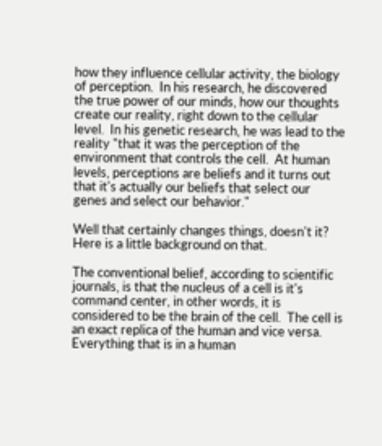how they influence cellular activity, the biology of perception.  In his research, he discovered the true power of our minds, how our thoughts create our reality, right down to the cellular level.  In his genetic research, he was lead to the reality "that it was the perception of the environment that controls the cell.  At human levels, perceptions are beliefs and it turns out that it's actually our beliefs that select our genes and select our behavior."

Well that certainly changes things, doesn't it?  Here is a little background on that.

The conventional belief, according to scientific journals, is that the nucleus of a cell is it's command center, in other words, it is considered to be the brain of the cell.  The cell is an exact replica of the human and vice versa.  Everything that is in a human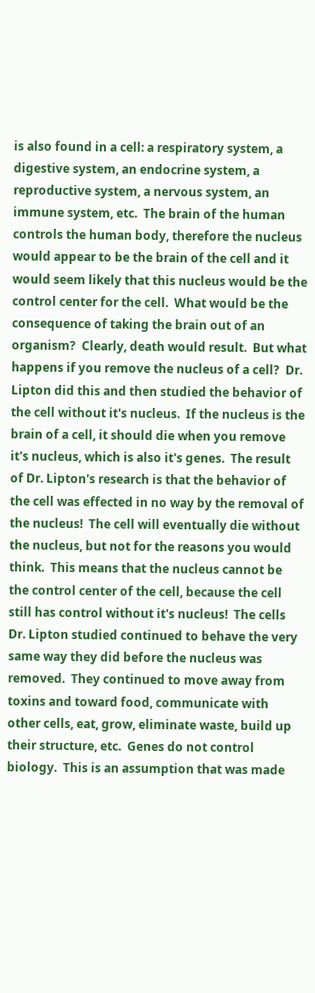is also found in a cell: a respiratory system, a digestive system, an endocrine system, a reproductive system, a nervous system, an immune system, etc.  The brain of the human controls the human body, therefore the nucleus would appear to be the brain of the cell and it would seem likely that this nucleus would be the control center for the cell.  What would be the consequence of taking the brain out of an organism?  Clearly, death would result.  But what happens if you remove the nucleus of a cell?  Dr. Lipton did this and then studied the behavior of the cell without it's nucleus.  If the nucleus is the brain of a cell, it should die when you remove it's nucleus, which is also it's genes.  The result of Dr. Lipton's research is that the behavior of the cell was effected in no way by the removal of the nucleus!  The cell will eventually die without the nucleus, but not for the reasons you would think.  This means that the nucleus cannot be the control center of the cell, because the cell still has control without it's nucleus!  The cells Dr. Lipton studied continued to behave the very same way they did before the nucleus was removed.  They continued to move away from toxins and toward food, communicate with other cells, eat, grow, eliminate waste, build up their structure, etc.  Genes do not control biology.  This is an assumption that was made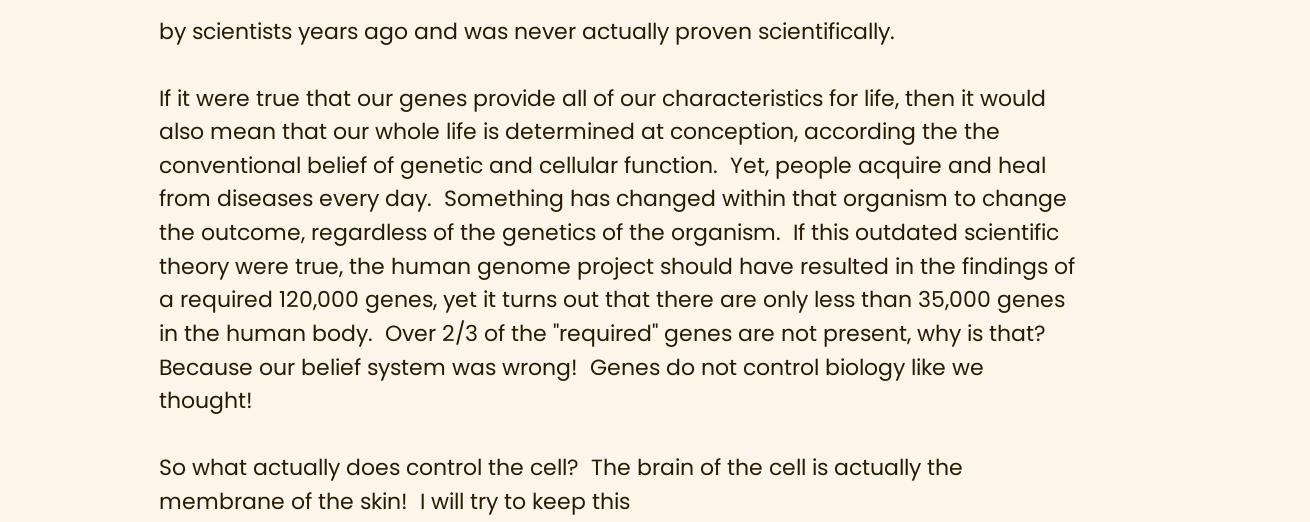by scientists years ago and was never actually proven scientifically.

If it were true that our genes provide all of our characteristics for life, then it would also mean that our whole life is determined at conception, according the the conventional belief of genetic and cellular function.  Yet, people acquire and heal from diseases every day.  Something has changed within that organism to change the outcome, regardless of the genetics of the organism.  If this outdated scientific theory were true, the human genome project should have resulted in the findings of a required 120,000 genes, yet it turns out that there are only less than 35,000 genes in the human body.  Over 2/3 of the "required" genes are not present, why is that?  Because our belief system was wrong!  Genes do not control biology like we thought!

So what actually does control the cell?  The brain of the cell is actually the membrane of the skin!  I will try to keep this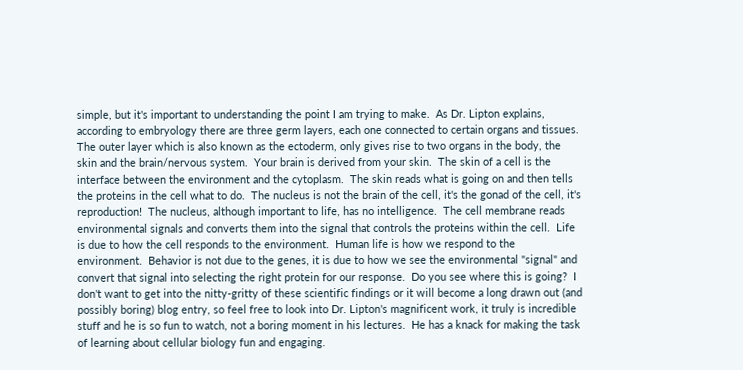simple, but it's important to understanding the point I am trying to make.  As Dr. Lipton explains, according to embryology there are three germ layers, each one connected to certain organs and tissues.  The outer layer which is also known as the ectoderm, only gives rise to two organs in the body, the skin and the brain/nervous system.  Your brain is derived from your skin.  The skin of a cell is the interface between the environment and the cytoplasm.  The skin reads what is going on and then tells the proteins in the cell what to do.  The nucleus is not the brain of the cell, it's the gonad of the cell, it's reproduction!  The nucleus, although important to life, has no intelligence.  The cell membrane reads environmental signals and converts them into the signal that controls the proteins within the cell.  Life is due to how the cell responds to the environment.  Human life is how we respond to the environment.  Behavior is not due to the genes, it is due to how we see the environmental "signal" and convert that signal into selecting the right protein for our response.  Do you see where this is going?  I don't want to get into the nitty-gritty of these scientific findings or it will become a long drawn out (and possibly boring) blog entry, so feel free to look into Dr. Lipton's magnificent work, it truly is incredible stuff and he is so fun to watch, not a boring moment in his lectures.  He has a knack for making the task of learning about cellular biology fun and engaging.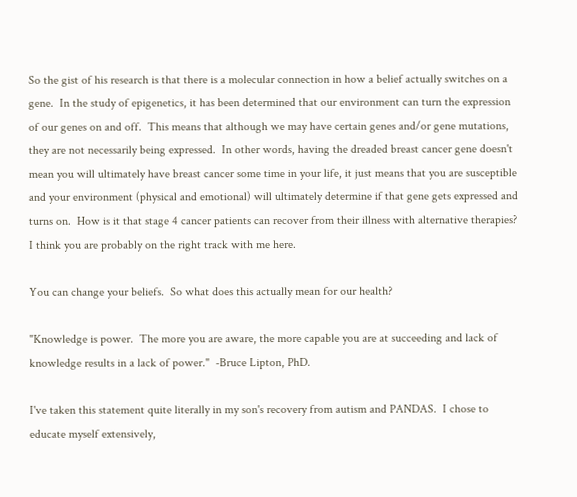So the gist of his research is that there is a molecular connection in how a belief actually switches on a gene.  In the study of epigenetics, it has been determined that our environment can turn the expression of our genes on and off.  This means that although we may have certain genes and/or gene mutations, they are not necessarily being expressed.  In other words, having the dreaded breast cancer gene doesn't mean you will ultimately have breast cancer some time in your life, it just means that you are susceptible and your environment (physical and emotional) will ultimately determine if that gene gets expressed and turns on.  How is it that stage 4 cancer patients can recover from their illness with alternative therapies?  I think you are probably on the right track with me here.

You can change your beliefs.  So what does this actually mean for our health?

"Knowledge is power.  The more you are aware, the more capable you are at succeeding and lack of knowledge results in a lack of power."  -Bruce Lipton, PhD.

I've taken this statement quite literally in my son's recovery from autism and PANDAS.  I chose to educate myself extensively,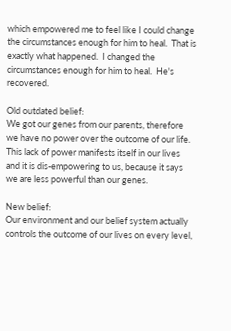which empowered me to feel like I could change the circumstances enough for him to heal.  That is exactly what happened.  I changed the circumstances enough for him to heal.  He's recovered.

Old outdated belief:
We got our genes from our parents, therefore we have no power over the outcome of our life.  This lack of power manifests itself in our lives and it is dis-empowering to us, because it says we are less powerful than our genes.

New belief:
Our environment and our belief system actually controls the outcome of our lives on every level,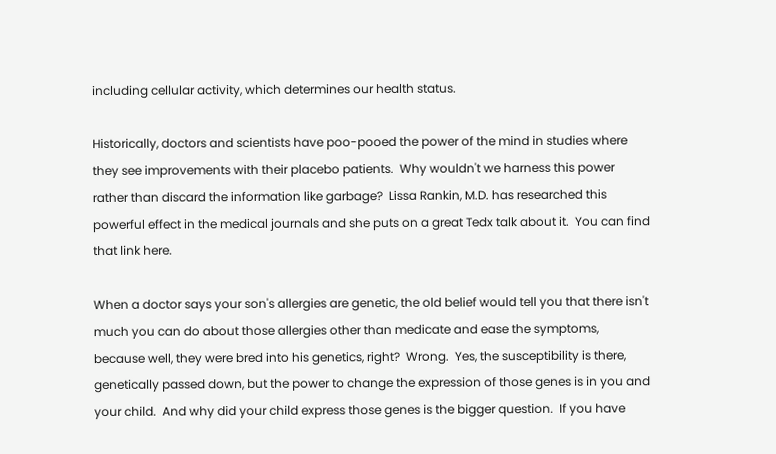including cellular activity, which determines our health status.

Historically, doctors and scientists have poo-pooed the power of the mind in studies where they see improvements with their placebo patients.  Why wouldn't we harness this power rather than discard the information like garbage?  Lissa Rankin, M.D. has researched this powerful effect in the medical journals and she puts on a great Tedx talk about it.  You can find that link here.

When a doctor says your son's allergies are genetic, the old belief would tell you that there isn't much you can do about those allergies other than medicate and ease the symptoms, because well, they were bred into his genetics, right?  Wrong.  Yes, the susceptibility is there, genetically passed down, but the power to change the expression of those genes is in you and your child.  And why did your child express those genes is the bigger question.  If you have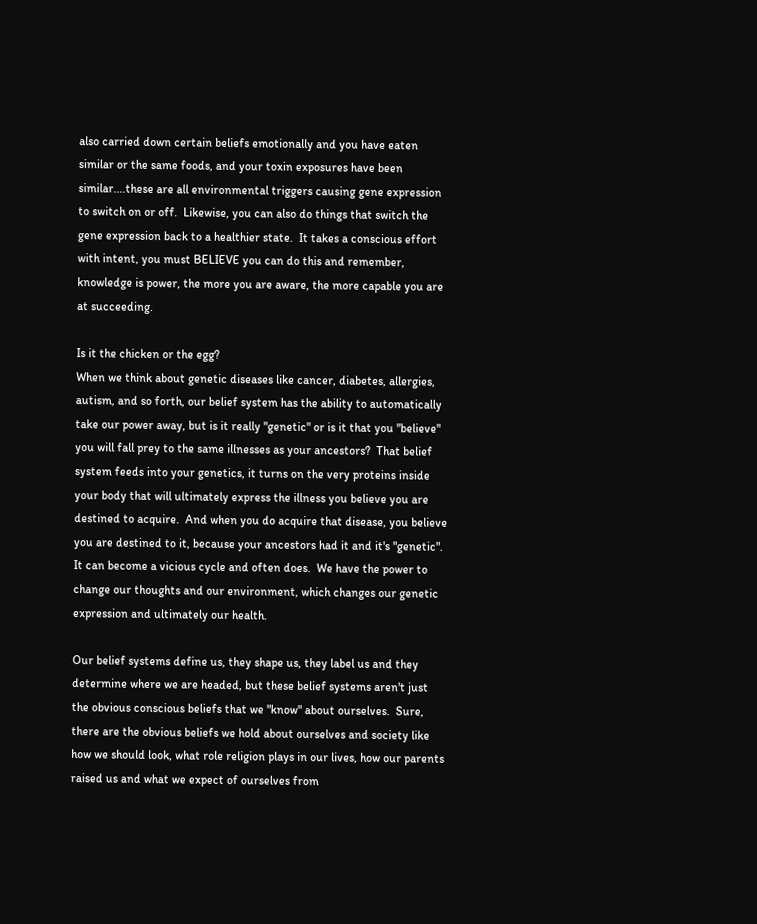also carried down certain beliefs emotionally and you have eaten similar or the same foods, and your toxin exposures have been similar....these are all environmental triggers causing gene expression to switch on or off.  Likewise, you can also do things that switch the gene expression back to a healthier state.  It takes a conscious effort with intent, you must BELIEVE you can do this and remember, knowledge is power, the more you are aware, the more capable you are at succeeding.

Is it the chicken or the egg?
When we think about genetic diseases like cancer, diabetes, allergies, autism, and so forth, our belief system has the ability to automatically take our power away, but is it really "genetic" or is it that you "believe" you will fall prey to the same illnesses as your ancestors?  That belief system feeds into your genetics, it turns on the very proteins inside your body that will ultimately express the illness you believe you are destined to acquire.  And when you do acquire that disease, you believe you are destined to it, because your ancestors had it and it's "genetic".  It can become a vicious cycle and often does.  We have the power to change our thoughts and our environment, which changes our genetic expression and ultimately our health.

Our belief systems define us, they shape us, they label us and they determine where we are headed, but these belief systems aren't just the obvious conscious beliefs that we "know" about ourselves.  Sure, there are the obvious beliefs we hold about ourselves and society like how we should look, what role religion plays in our lives, how our parents raised us and what we expect of ourselves from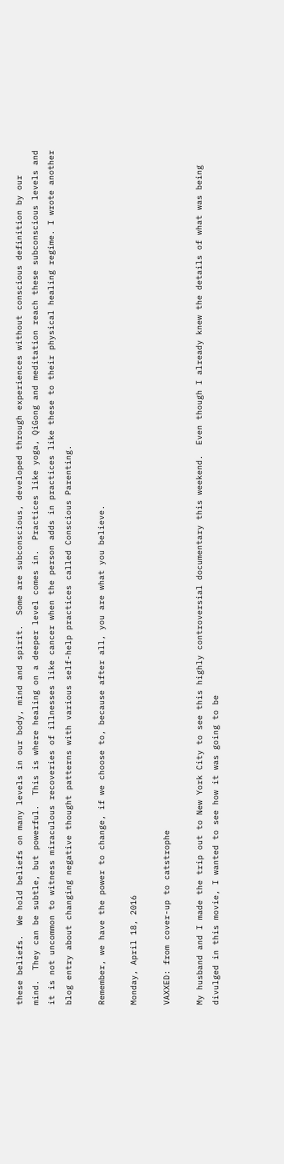these beliefs.  We hold beliefs on many levels in our body, mind and spirit.  Some are subconscious, developed through experiences without conscious definition by our mind.  They can be subtle, but powerful.  This is where healing on a deeper level comes in.  Practices like yoga, QiGong and meditation reach these subconscious levels and it is not uncommon to witness miraculous recoveries of illnesses like cancer when the person adds in practices like these to their physical healing regime. I wrote another blog entry about changing negative thought patterns with various self-help practices called Conscious Parenting.

Remember, we have the power to change, if we choose to, because after all, you are what you believe.

Monday, April 18, 2016

VAXXED: from cover-up to catstrophe

My husband and I made the trip out to New York City to see this highly controversial documentary this weekend.  Even though I already knew the details of what was being divulged in this movie, I wanted to see how it was going to be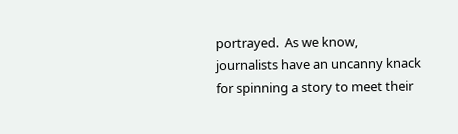portrayed.  As we know, journalists have an uncanny knack for spinning a story to meet their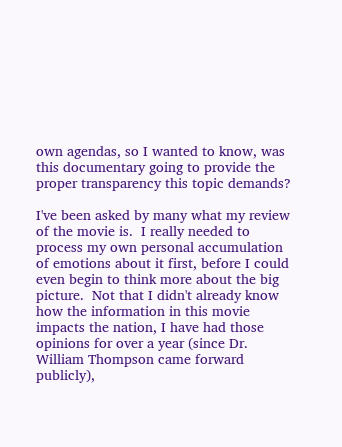own agendas, so I wanted to know, was this documentary going to provide the proper transparency this topic demands?

I've been asked by many what my review of the movie is.  I really needed to process my own personal accumulation of emotions about it first, before I could even begin to think more about the big picture.  Not that I didn't already know how the information in this movie impacts the nation, I have had those opinions for over a year (since Dr. William Thompson came forward publicly),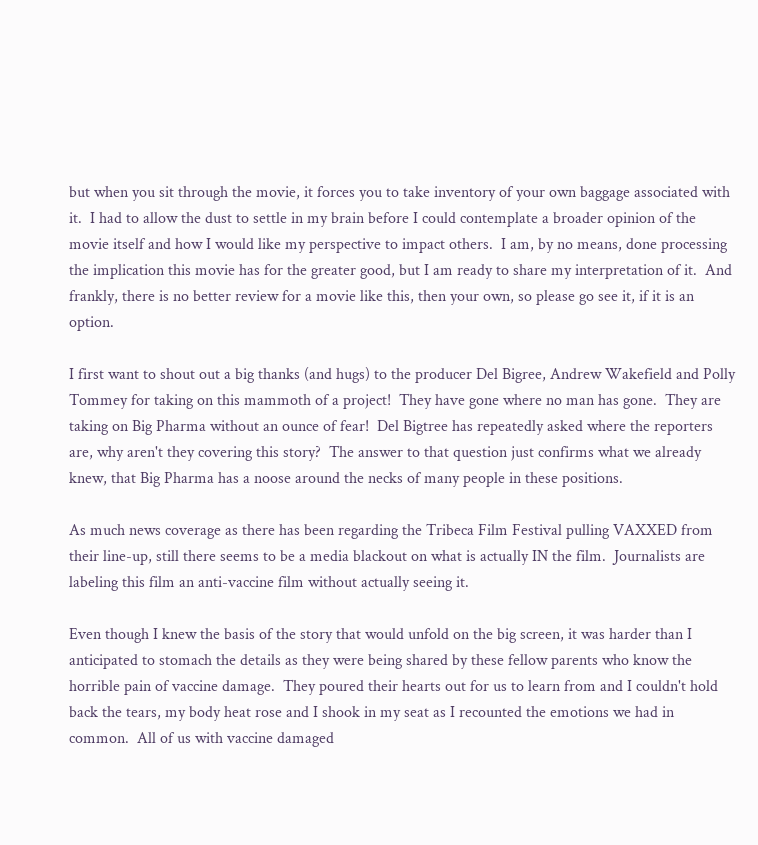but when you sit through the movie, it forces you to take inventory of your own baggage associated with it.  I had to allow the dust to settle in my brain before I could contemplate a broader opinion of the movie itself and how I would like my perspective to impact others.  I am, by no means, done processing the implication this movie has for the greater good, but I am ready to share my interpretation of it.  And frankly, there is no better review for a movie like this, then your own, so please go see it, if it is an option.

I first want to shout out a big thanks (and hugs) to the producer Del Bigree, Andrew Wakefield and Polly Tommey for taking on this mammoth of a project!  They have gone where no man has gone.  They are taking on Big Pharma without an ounce of fear!  Del Bigtree has repeatedly asked where the reporters are, why aren't they covering this story?  The answer to that question just confirms what we already knew, that Big Pharma has a noose around the necks of many people in these positions.

As much news coverage as there has been regarding the Tribeca Film Festival pulling VAXXED from their line-up, still there seems to be a media blackout on what is actually IN the film.  Journalists are labeling this film an anti-vaccine film without actually seeing it.

Even though I knew the basis of the story that would unfold on the big screen, it was harder than I anticipated to stomach the details as they were being shared by these fellow parents who know the horrible pain of vaccine damage.  They poured their hearts out for us to learn from and I couldn't hold back the tears, my body heat rose and I shook in my seat as I recounted the emotions we had in common.  All of us with vaccine damaged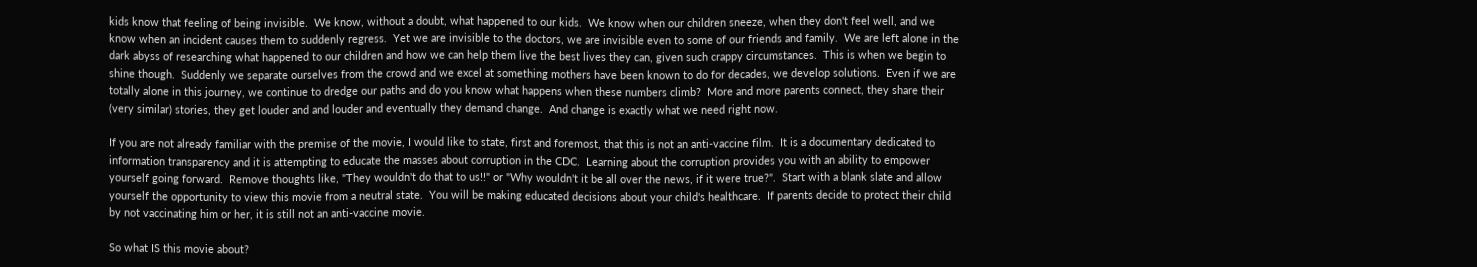kids know that feeling of being invisible.  We know, without a doubt, what happened to our kids.  We know when our children sneeze, when they don't feel well, and we know when an incident causes them to suddenly regress.  Yet we are invisible to the doctors, we are invisible even to some of our friends and family.  We are left alone in the dark abyss of researching what happened to our children and how we can help them live the best lives they can, given such crappy circumstances.  This is when we begin to shine though.  Suddenly we separate ourselves from the crowd and we excel at something mothers have been known to do for decades, we develop solutions.  Even if we are totally alone in this journey, we continue to dredge our paths and do you know what happens when these numbers climb?  More and more parents connect, they share their (very similar) stories, they get louder and and louder and eventually they demand change.  And change is exactly what we need right now.

If you are not already familiar with the premise of the movie, I would like to state, first and foremost, that this is not an anti-vaccine film.  It is a documentary dedicated to information transparency and it is attempting to educate the masses about corruption in the CDC.  Learning about the corruption provides you with an ability to empower yourself going forward.  Remove thoughts like, "They wouldn't do that to us!!" or "Why wouldn't it be all over the news, if it were true?".  Start with a blank slate and allow yourself the opportunity to view this movie from a neutral state.  You will be making educated decisions about your child's healthcare.  If parents decide to protect their child by not vaccinating him or her, it is still not an anti-vaccine movie.

So what IS this movie about?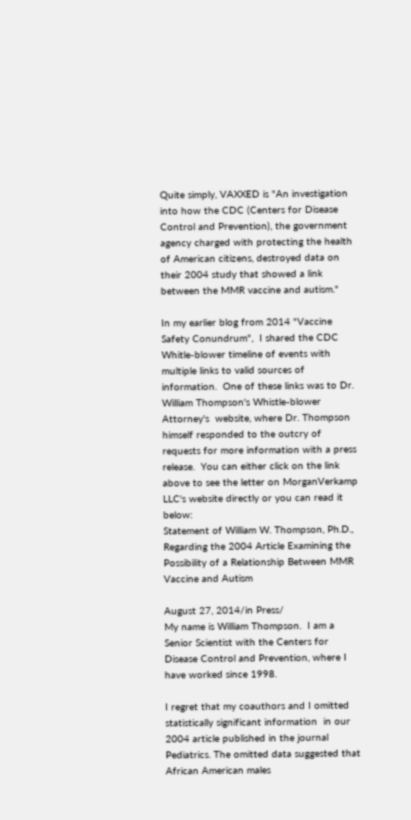Quite simply, VAXXED is "An investigation into how the CDC (Centers for Disease Control and Prevention), the government agency charged with protecting the health of American citizens, destroyed data on their 2004 study that showed a link between the MMR vaccine and autism."

In my earlier blog from 2014 "Vaccine Safety Conundrum",  I shared the CDC Whitle-blower timeline of events with multiple links to valid sources of information.  One of these links was to Dr. William Thompson's Whistle-blower Attorney's  website, where Dr. Thompson himself responded to the outcry of requests for more information with a press release.  You can either click on the link above to see the letter on MorganVerkamp LLC's website directly or you can read it below:
Statement of William W. Thompson, Ph.D., Regarding the 2004 Article Examining the Possibility of a Relationship Between MMR Vaccine and Autism

August 27, 2014/in Press/
My name is William Thompson.  I am a Senior Scientist with the Centers for Disease Control and Prevention, where I have worked since 1998.

I regret that my coauthors and I omitted statistically significant information  in our 2004 article published in the journal Pediatrics. The omitted data suggested that African American males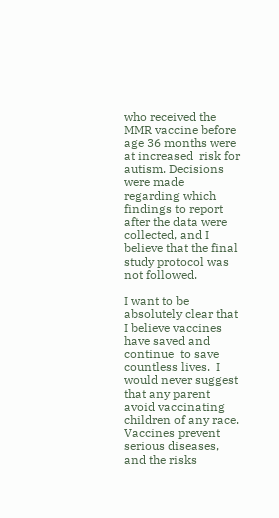who received the MMR vaccine before age 36 months were at increased  risk for autism. Decisions were made regarding which findings to report after the data were collected, and I believe that the final study protocol was not followed.

I want to be absolutely clear that I believe vaccines have saved and continue  to save countless lives.  I would never suggest that any parent avoid vaccinating children of any race. Vaccines prevent serious diseases, and the risks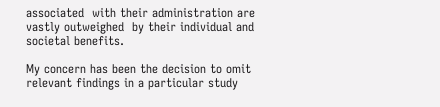associated  with their administration are vastly outweighed  by their individual and societal benefits.

My concern has been the decision to omit relevant findings in a particular study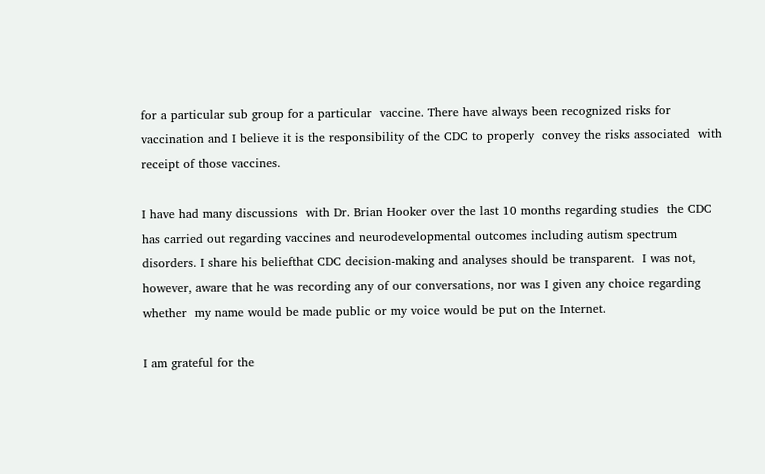for a particular sub group for a particular  vaccine. There have always been recognized risks for vaccination and I believe it is the responsibility of the CDC to properly  convey the risks associated  with receipt of those vaccines.

I have had many discussions  with Dr. Brian Hooker over the last 10 months regarding studies  the CDC has carried out regarding vaccines and neurodevelopmental outcomes including autism spectrum disorders. I share his beliefthat CDC decision-making and analyses should be transparent.  I was not, however, aware that he was recording any of our conversations, nor was I given any choice regarding whether  my name would be made public or my voice would be put on the Internet.

I am grateful for the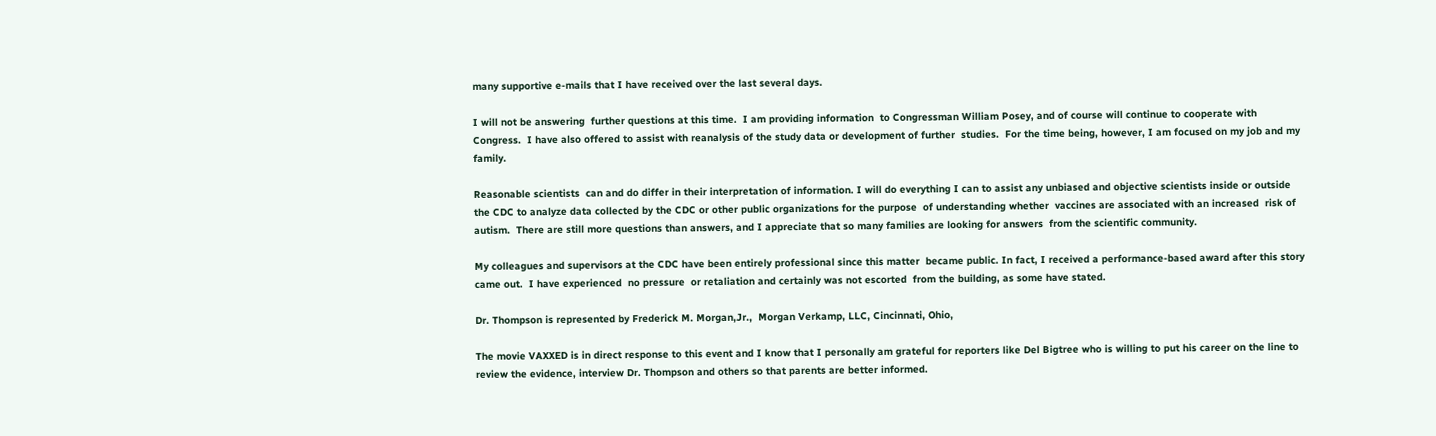many supportive e-mails that I have received over the last several days.

I will not be answering  further questions at this time.  I am providing information  to Congressman William Posey, and of course will continue to cooperate with Congress.  I have also offered to assist with reanalysis of the study data or development of further  studies.  For the time being, however, I am focused on my job and my family.

Reasonable scientists  can and do differ in their interpretation of information. I will do everything I can to assist any unbiased and objective scientists inside or outside the CDC to analyze data collected by the CDC or other public organizations for the purpose  of understanding whether  vaccines are associated with an increased  risk of autism.  There are still more questions than answers, and I appreciate that so many families are looking for answers  from the scientific community.

My colleagues and supervisors at the CDC have been entirely professional since this matter  became public. In fact, I received a performance-based award after this story came out.  I have experienced  no pressure  or retaliation and certainly was not escorted  from the building, as some have stated.

Dr. Thompson is represented by Frederick M. Morgan,Jr.,  Morgan Verkamp, LLC, Cincinnati, Ohio,

The movie VAXXED is in direct response to this event and I know that I personally am grateful for reporters like Del Bigtree who is willing to put his career on the line to review the evidence, interview Dr. Thompson and others so that parents are better informed.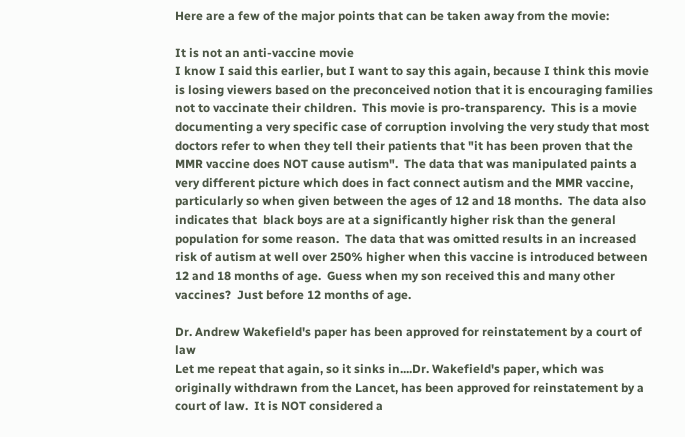Here are a few of the major points that can be taken away from the movie:

It is not an anti-vaccine movie
I know I said this earlier, but I want to say this again, because I think this movie is losing viewers based on the preconceived notion that it is encouraging families not to vaccinate their children.  This movie is pro-transparency.  This is a movie documenting a very specific case of corruption involving the very study that most doctors refer to when they tell their patients that "it has been proven that the MMR vaccine does NOT cause autism".  The data that was manipulated paints a very different picture which does in fact connect autism and the MMR vaccine, particularly so when given between the ages of 12 and 18 months.  The data also indicates that  black boys are at a significantly higher risk than the general population for some reason.  The data that was omitted results in an increased risk of autism at well over 250% higher when this vaccine is introduced between 12 and 18 months of age.  Guess when my son received this and many other vaccines?  Just before 12 months of age.

Dr. Andrew Wakefield's paper has been approved for reinstatement by a court of law
Let me repeat that again, so it sinks in....Dr. Wakefield's paper, which was originally withdrawn from the Lancet, has been approved for reinstatement by a court of law.  It is NOT considered a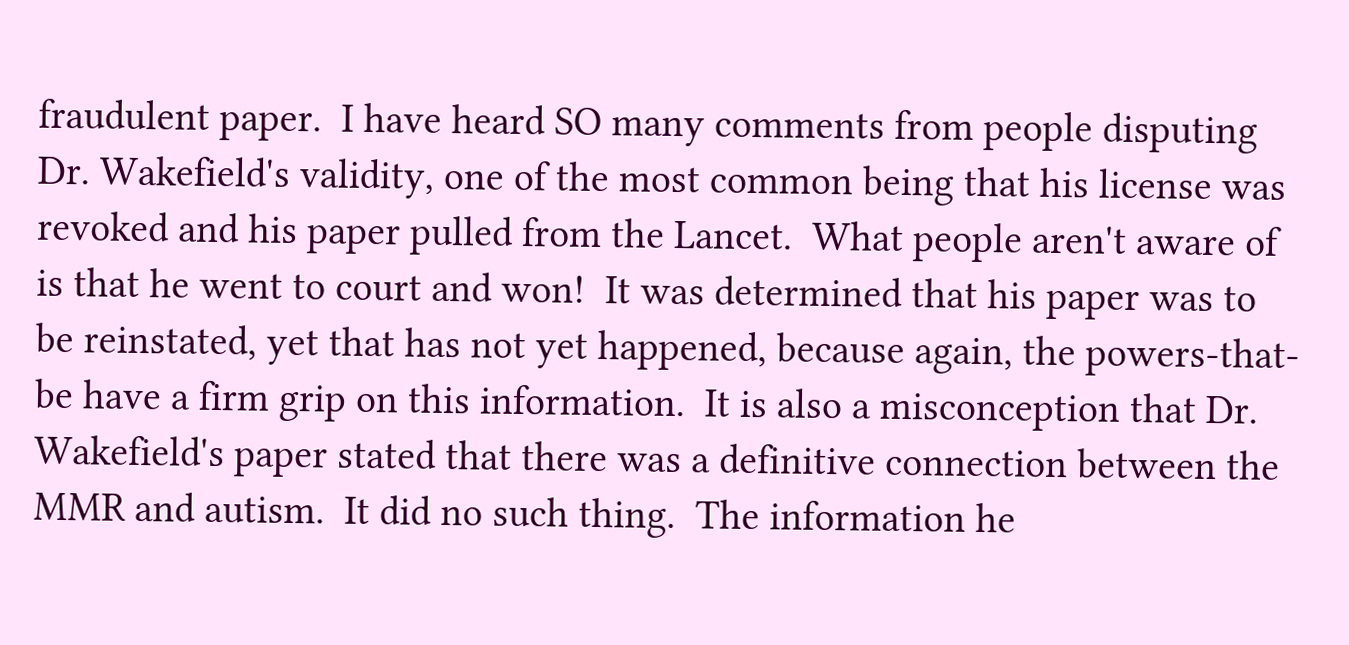fraudulent paper.  I have heard SO many comments from people disputing Dr. Wakefield's validity, one of the most common being that his license was revoked and his paper pulled from the Lancet.  What people aren't aware of is that he went to court and won!  It was determined that his paper was to be reinstated, yet that has not yet happened, because again, the powers-that-be have a firm grip on this information.  It is also a misconception that Dr. Wakefield's paper stated that there was a definitive connection between the MMR and autism.  It did no such thing.  The information he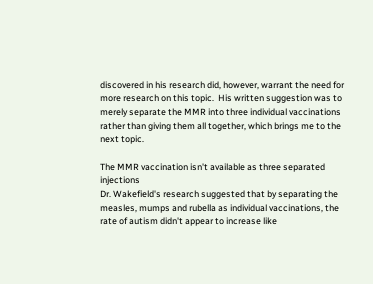discovered in his research did, however, warrant the need for more research on this topic.  His written suggestion was to merely separate the MMR into three individual vaccinations rather than giving them all together, which brings me to the next topic.

The MMR vaccination isn't available as three separated injections
Dr. Wakefield's research suggested that by separating the measles, mumps and rubella as individual vaccinations, the rate of autism didn't appear to increase like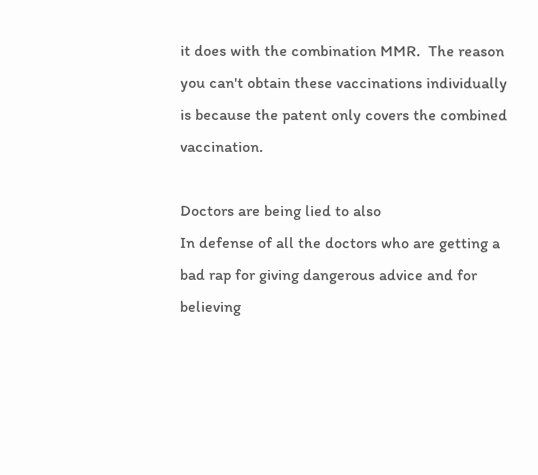it does with the combination MMR.  The reason you can't obtain these vaccinations individually is because the patent only covers the combined vaccination.

Doctors are being lied to also
In defense of all the doctors who are getting a bad rap for giving dangerous advice and for believing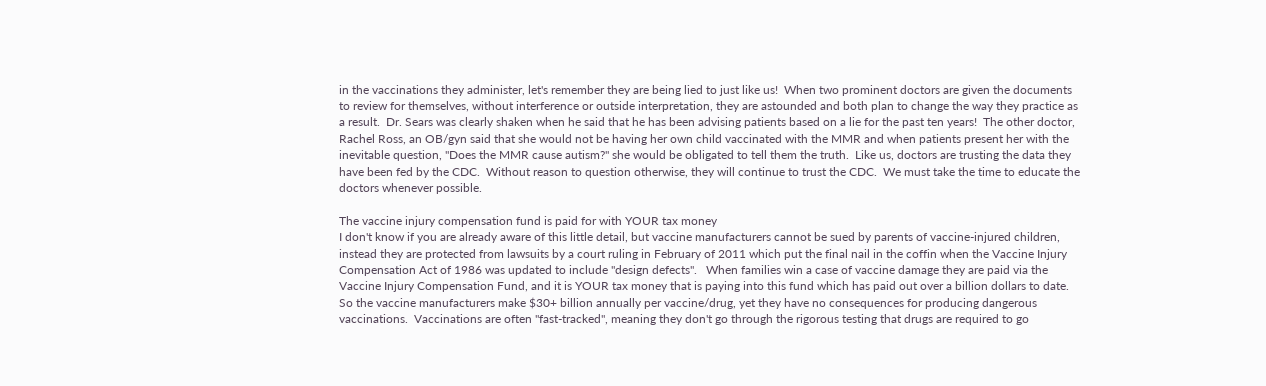in the vaccinations they administer, let's remember they are being lied to just like us!  When two prominent doctors are given the documents to review for themselves, without interference or outside interpretation, they are astounded and both plan to change the way they practice as a result.  Dr. Sears was clearly shaken when he said that he has been advising patients based on a lie for the past ten years!  The other doctor, Rachel Ross, an OB/gyn said that she would not be having her own child vaccinated with the MMR and when patients present her with the inevitable question, "Does the MMR cause autism?" she would be obligated to tell them the truth.  Like us, doctors are trusting the data they have been fed by the CDC.  Without reason to question otherwise, they will continue to trust the CDC.  We must take the time to educate the doctors whenever possible.

The vaccine injury compensation fund is paid for with YOUR tax money
I don't know if you are already aware of this little detail, but vaccine manufacturers cannot be sued by parents of vaccine-injured children, instead they are protected from lawsuits by a court ruling in February of 2011 which put the final nail in the coffin when the Vaccine Injury Compensation Act of 1986 was updated to include "design defects".   When families win a case of vaccine damage they are paid via the Vaccine Injury Compensation Fund, and it is YOUR tax money that is paying into this fund which has paid out over a billion dollars to date.  So the vaccine manufacturers make $30+ billion annually per vaccine/drug, yet they have no consequences for producing dangerous vaccinations.  Vaccinations are often "fast-tracked", meaning they don't go through the rigorous testing that drugs are required to go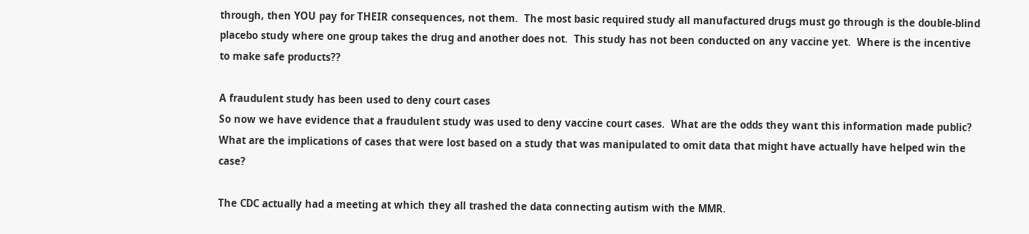through, then YOU pay for THEIR consequences, not them.  The most basic required study all manufactured drugs must go through is the double-blind placebo study where one group takes the drug and another does not.  This study has not been conducted on any vaccine yet.  Where is the incentive to make safe products??

A fraudulent study has been used to deny court cases
So now we have evidence that a fraudulent study was used to deny vaccine court cases.  What are the odds they want this information made public?  What are the implications of cases that were lost based on a study that was manipulated to omit data that might have actually have helped win the case?

The CDC actually had a meeting at which they all trashed the data connecting autism with the MMR.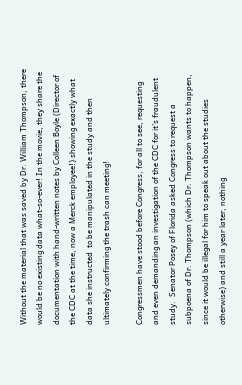Without the material that was saved by Dr. William Thompson, there would be no existing data what-so-ever! In the movie, they share the documentation with hand-written notes by Colleen Boyle (Director of the CDC at the time, now a Merck employee!) showing exactly what data she instructed  to be manipulated in the study and then ultimately confirming the trash can meeting!

Congressmen have stood before Congress, for all to see, requesting and even demanding an investigation of the CDC for it's fraudulent study.  Senator Posey of Florida asked Congress to request a subpoena of Dr. Thompson (which Dr. Thompson wants to happen, since it would be illegal for him to speak out about the studies otherwise) and still a year later, nothing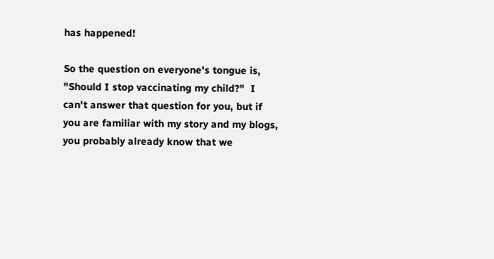has happened!

So the question on everyone's tongue is, "Should I stop vaccinating my child?"  I can't answer that question for you, but if you are familiar with my story and my blogs, you probably already know that we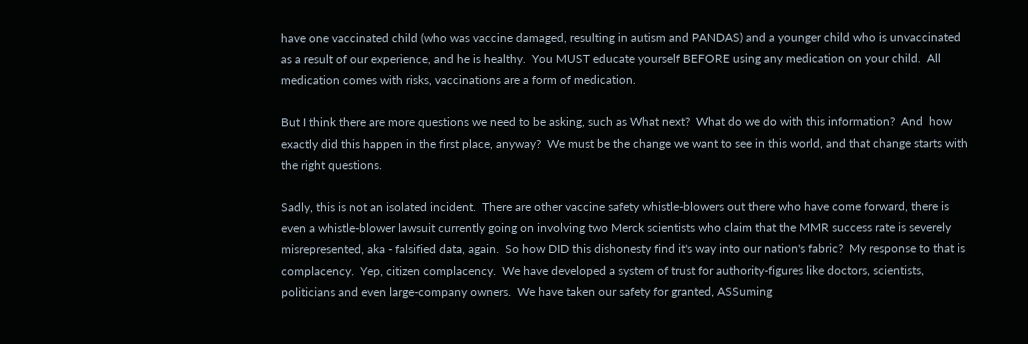have one vaccinated child (who was vaccine damaged, resulting in autism and PANDAS) and a younger child who is unvaccinated as a result of our experience, and he is healthy.  You MUST educate yourself BEFORE using any medication on your child.  All medication comes with risks, vaccinations are a form of medication.

But I think there are more questions we need to be asking, such as What next?  What do we do with this information?  And  how exactly did this happen in the first place, anyway?  We must be the change we want to see in this world, and that change starts with the right questions.

Sadly, this is not an isolated incident.  There are other vaccine safety whistle-blowers out there who have come forward, there is even a whistle-blower lawsuit currently going on involving two Merck scientists who claim that the MMR success rate is severely misrepresented, aka - falsified data, again.  So how DID this dishonesty find it's way into our nation's fabric?  My response to that is complacency.  Yep, citizen complacency.  We have developed a system of trust for authority-figures like doctors, scientists, politicians and even large-company owners.  We have taken our safety for granted, ASSuming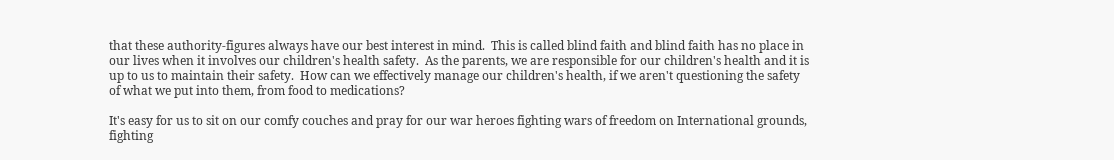that these authority-figures always have our best interest in mind.  This is called blind faith and blind faith has no place in our lives when it involves our children's health safety.  As the parents, we are responsible for our children's health and it is up to us to maintain their safety.  How can we effectively manage our children's health, if we aren't questioning the safety of what we put into them, from food to medications?

It's easy for us to sit on our comfy couches and pray for our war heroes fighting wars of freedom on International grounds, fighting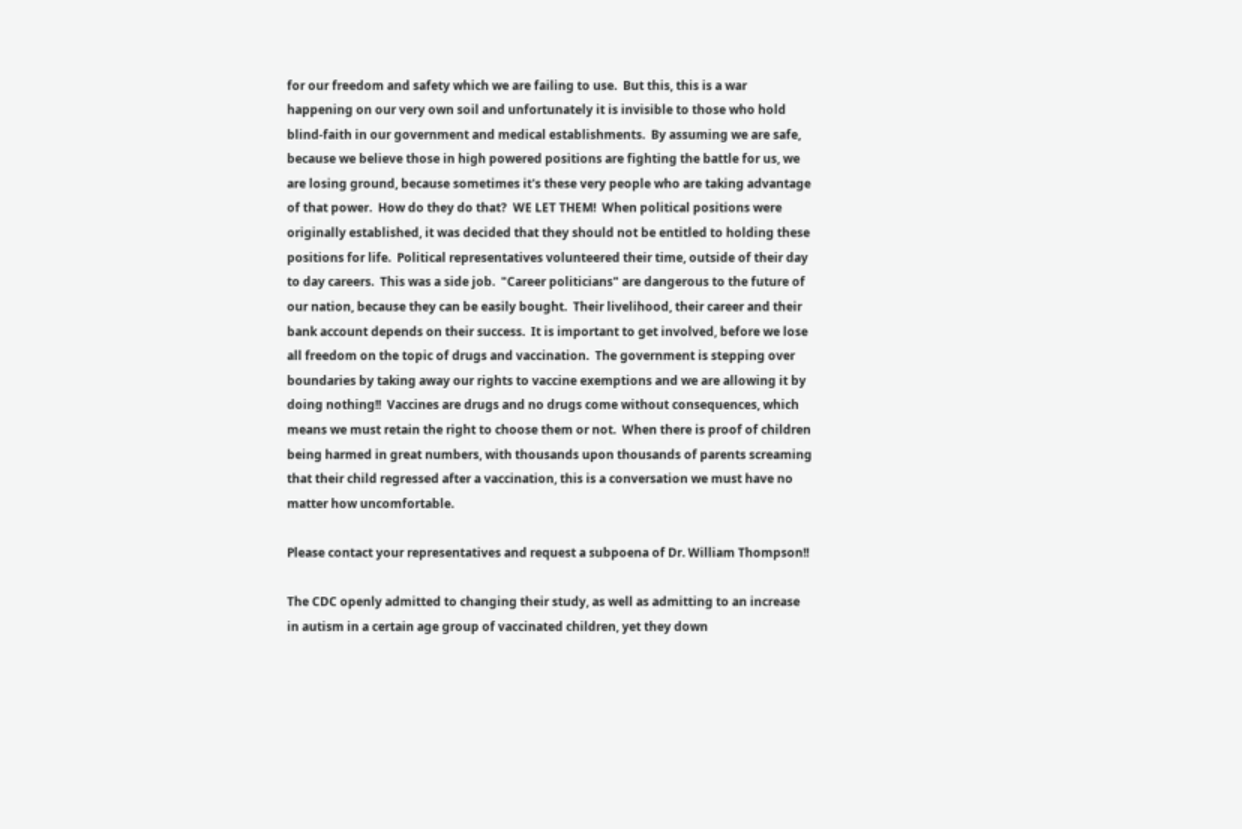for our freedom and safety which we are failing to use.  But this, this is a war happening on our very own soil and unfortunately it is invisible to those who hold blind-faith in our government and medical establishments.  By assuming we are safe, because we believe those in high powered positions are fighting the battle for us, we are losing ground, because sometimes it's these very people who are taking advantage of that power.  How do they do that?  WE LET THEM!  When political positions were originally established, it was decided that they should not be entitled to holding these positions for life.  Political representatives volunteered their time, outside of their day to day careers.  This was a side job.  "Career politicians" are dangerous to the future of our nation, because they can be easily bought.  Their livelihood, their career and their bank account depends on their success.  It is important to get involved, before we lose all freedom on the topic of drugs and vaccination.  The government is stepping over boundaries by taking away our rights to vaccine exemptions and we are allowing it by doing nothing!!  Vaccines are drugs and no drugs come without consequences, which means we must retain the right to choose them or not.  When there is proof of children being harmed in great numbers, with thousands upon thousands of parents screaming that their child regressed after a vaccination, this is a conversation we must have no matter how uncomfortable.

Please contact your representatives and request a subpoena of Dr. William Thompson!!

The CDC openly admitted to changing their study, as well as admitting to an increase in autism in a certain age group of vaccinated children, yet they down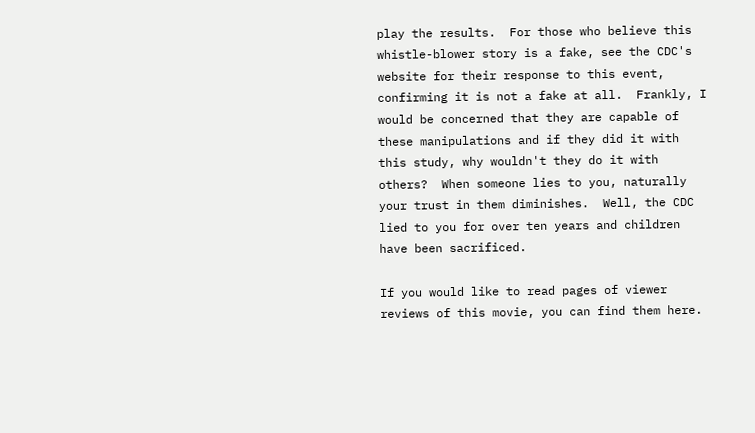play the results.  For those who believe this whistle-blower story is a fake, see the CDC's website for their response to this event, confirming it is not a fake at all.  Frankly, I would be concerned that they are capable of these manipulations and if they did it with this study, why wouldn't they do it with others?  When someone lies to you, naturally your trust in them diminishes.  Well, the CDC lied to you for over ten years and children have been sacrificed.

If you would like to read pages of viewer reviews of this movie, you can find them here.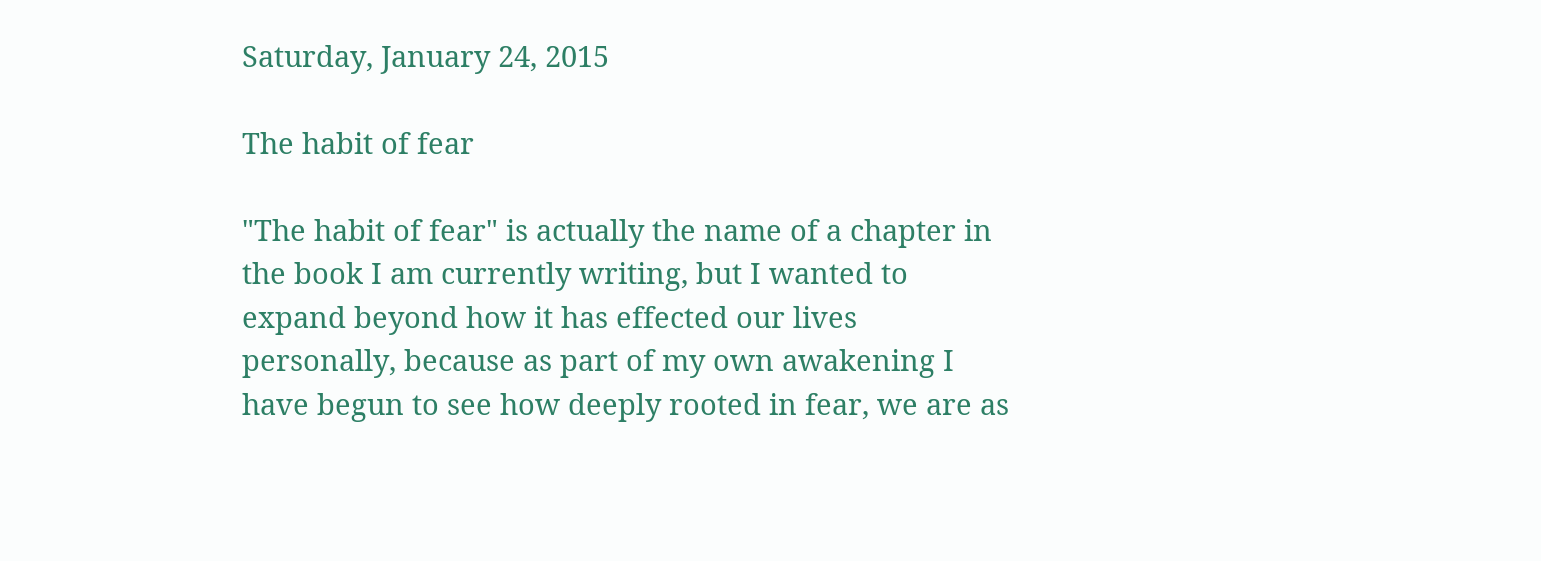Saturday, January 24, 2015

The habit of fear

"The habit of fear" is actually the name of a chapter in the book I am currently writing, but I wanted to expand beyond how it has effected our lives personally, because as part of my own awakening I have begun to see how deeply rooted in fear, we are as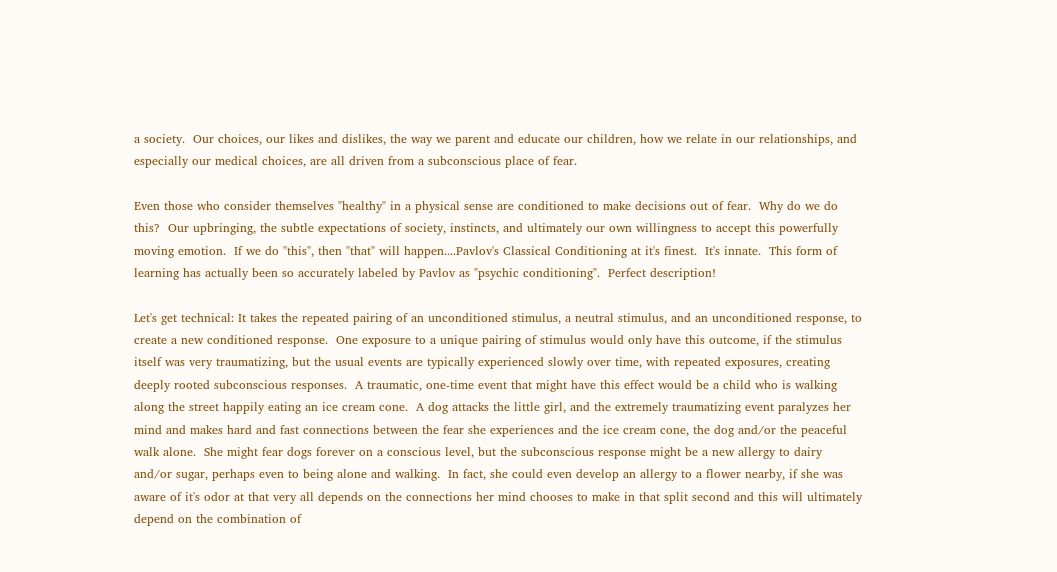a society.  Our choices, our likes and dislikes, the way we parent and educate our children, how we relate in our relationships, and especially our medical choices, are all driven from a subconscious place of fear.

Even those who consider themselves "healthy" in a physical sense are conditioned to make decisions out of fear.  Why do we do this?  Our upbringing, the subtle expectations of society, instincts, and ultimately our own willingness to accept this powerfully moving emotion.  If we do "this", then "that" will happen....Pavlov's Classical Conditioning at it's finest.  It's innate.  This form of learning has actually been so accurately labeled by Pavlov as "psychic conditioning".  Perfect description!

Let's get technical: It takes the repeated pairing of an unconditioned stimulus, a neutral stimulus, and an unconditioned response, to create a new conditioned response.  One exposure to a unique pairing of stimulus would only have this outcome, if the stimulus itself was very traumatizing, but the usual events are typically experienced slowly over time, with repeated exposures, creating deeply rooted subconscious responses.  A traumatic, one-time event that might have this effect would be a child who is walking along the street happily eating an ice cream cone.  A dog attacks the little girl, and the extremely traumatizing event paralyzes her mind and makes hard and fast connections between the fear she experiences and the ice cream cone, the dog and/or the peaceful walk alone.  She might fear dogs forever on a conscious level, but the subconscious response might be a new allergy to dairy and/or sugar, perhaps even to being alone and walking.  In fact, she could even develop an allergy to a flower nearby, if she was aware of it's odor at that very all depends on the connections her mind chooses to make in that split second and this will ultimately depend on the combination of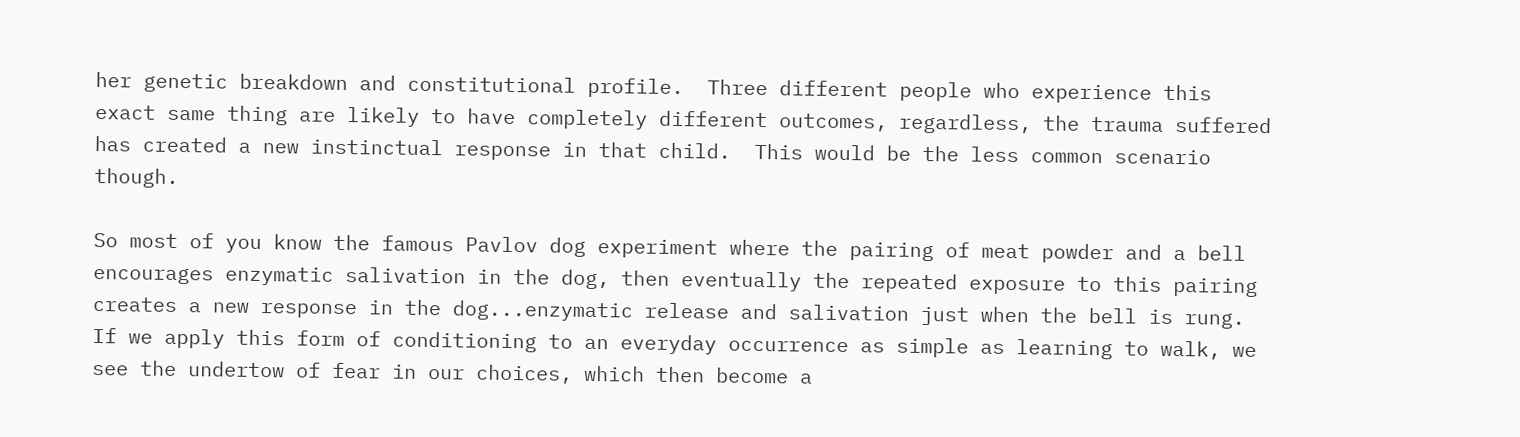her genetic breakdown and constitutional profile.  Three different people who experience this exact same thing are likely to have completely different outcomes, regardless, the trauma suffered has created a new instinctual response in that child.  This would be the less common scenario though.

So most of you know the famous Pavlov dog experiment where the pairing of meat powder and a bell encourages enzymatic salivation in the dog, then eventually the repeated exposure to this pairing creates a new response in the dog...enzymatic release and salivation just when the bell is rung.  If we apply this form of conditioning to an everyday occurrence as simple as learning to walk, we see the undertow of fear in our choices, which then become a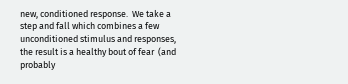new, conditioned response.  We take a step and fall which combines a few unconditioned stimulus and responses, the result is a healthy bout of fear  (and probably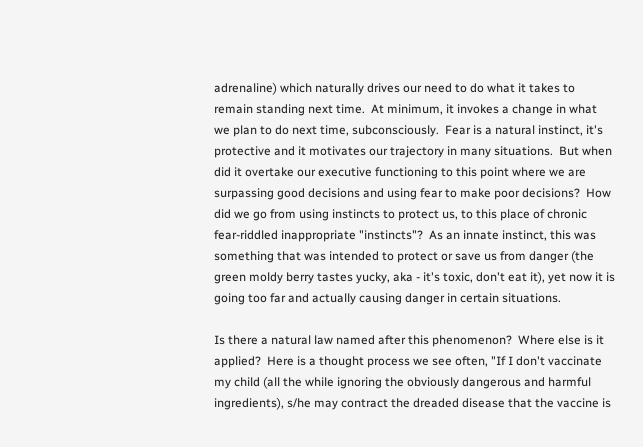adrenaline) which naturally drives our need to do what it takes to remain standing next time.  At minimum, it invokes a change in what we plan to do next time, subconsciously.  Fear is a natural instinct, it's protective and it motivates our trajectory in many situations.  But when did it overtake our executive functioning to this point where we are surpassing good decisions and using fear to make poor decisions?  How did we go from using instincts to protect us, to this place of chronic fear-riddled inappropriate "instincts"?  As an innate instinct, this was something that was intended to protect or save us from danger (the green moldy berry tastes yucky, aka - it's toxic, don't eat it), yet now it is going too far and actually causing danger in certain situations.

Is there a natural law named after this phenomenon?  Where else is it applied?  Here is a thought process we see often, "If I don't vaccinate my child (all the while ignoring the obviously dangerous and harmful ingredients), s/he may contract the dreaded disease that the vaccine is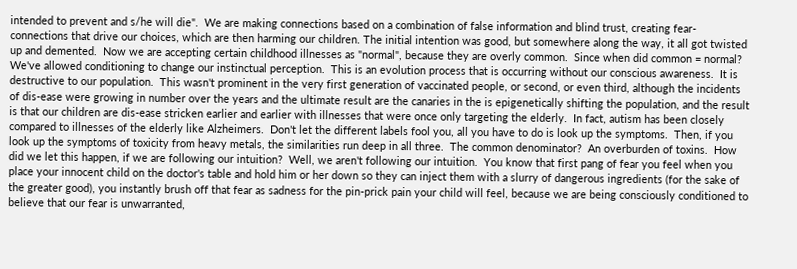intended to prevent and s/he will die".  We are making connections based on a combination of false information and blind trust, creating fear-connections that drive our choices, which are then harming our children. The initial intention was good, but somewhere along the way, it all got twisted up and demented.  Now we are accepting certain childhood illnesses as "normal", because they are overly common.  Since when did common = normal?  We've allowed conditioning to change our instinctual perception.  This is an evolution process that is occurring without our conscious awareness.  It is destructive to our population.  This wasn't prominent in the very first generation of vaccinated people, or second, or even third, although the incidents of dis-ease were growing in number over the years and the ultimate result are the canaries in the is epigenetically shifting the population, and the result is that our children are dis-ease stricken earlier and earlier with illnesses that were once only targeting the elderly.  In fact, autism has been closely compared to illnesses of the elderly like Alzheimers.  Don't let the different labels fool you, all you have to do is look up the symptoms.  Then, if you look up the symptoms of toxicity from heavy metals, the similarities run deep in all three.  The common denominator?  An overburden of toxins.  How did we let this happen, if we are following our intuition?  Well, we aren't following our intuition.  You know that first pang of fear you feel when you place your innocent child on the doctor's table and hold him or her down so they can inject them with a slurry of dangerous ingredients (for the sake of the greater good), you instantly brush off that fear as sadness for the pin-prick pain your child will feel, because we are being consciously conditioned to believe that our fear is unwarranted,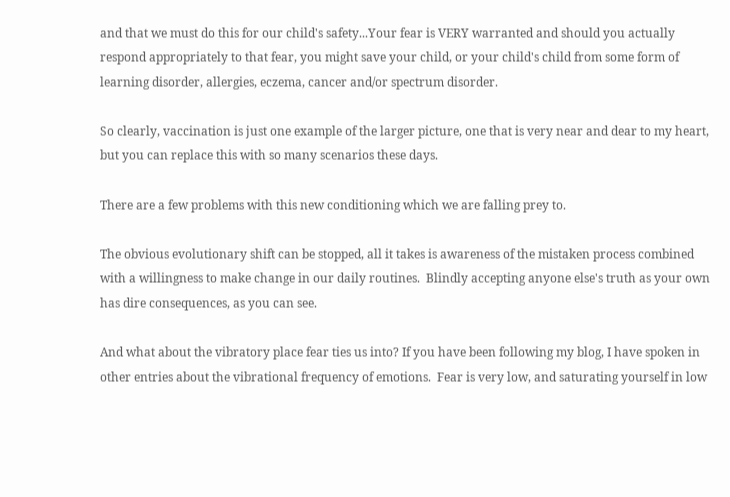and that we must do this for our child's safety...Your fear is VERY warranted and should you actually respond appropriately to that fear, you might save your child, or your child's child from some form of learning disorder, allergies, eczema, cancer and/or spectrum disorder.

So clearly, vaccination is just one example of the larger picture, one that is very near and dear to my heart, but you can replace this with so many scenarios these days.

There are a few problems with this new conditioning which we are falling prey to.

The obvious evolutionary shift can be stopped, all it takes is awareness of the mistaken process combined with a willingness to make change in our daily routines.  Blindly accepting anyone else's truth as your own has dire consequences, as you can see.

And what about the vibratory place fear ties us into? If you have been following my blog, I have spoken in other entries about the vibrational frequency of emotions.  Fear is very low, and saturating yourself in low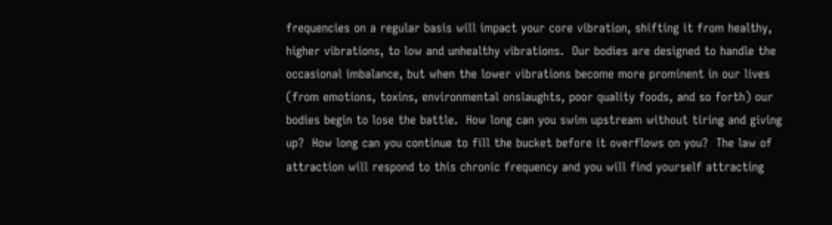frequencies on a regular basis will impact your core vibration, shifting it from healthy, higher vibrations, to low and unhealthy vibrations.  Our bodies are designed to handle the occasional imbalance, but when the lower vibrations become more prominent in our lives (from emotions, toxins, environmental onslaughts, poor quality foods, and so forth) our bodies begin to lose the battle.  How long can you swim upstream without tiring and giving up?  How long can you continue to fill the bucket before it overflows on you?  The law of attraction will respond to this chronic frequency and you will find yourself attracting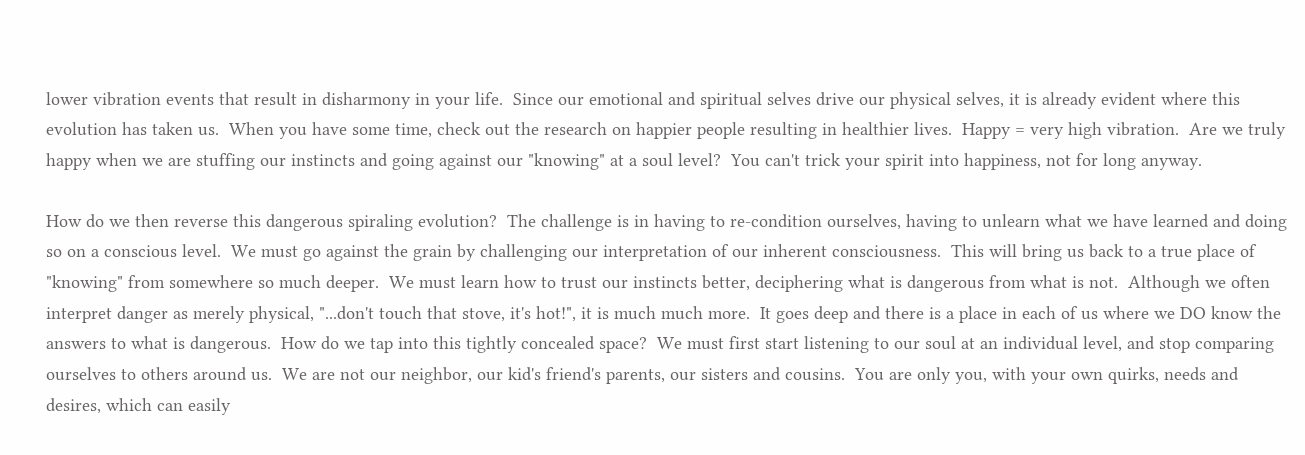lower vibration events that result in disharmony in your life.  Since our emotional and spiritual selves drive our physical selves, it is already evident where this evolution has taken us.  When you have some time, check out the research on happier people resulting in healthier lives.  Happy = very high vibration.  Are we truly happy when we are stuffing our instincts and going against our "knowing" at a soul level?  You can't trick your spirit into happiness, not for long anyway.

How do we then reverse this dangerous spiraling evolution?  The challenge is in having to re-condition ourselves, having to unlearn what we have learned and doing so on a conscious level.  We must go against the grain by challenging our interpretation of our inherent consciousness.  This will bring us back to a true place of "knowing" from somewhere so much deeper.  We must learn how to trust our instincts better, deciphering what is dangerous from what is not.  Although we often interpret danger as merely physical, "...don't touch that stove, it's hot!", it is much much more.  It goes deep and there is a place in each of us where we DO know the answers to what is dangerous.  How do we tap into this tightly concealed space?  We must first start listening to our soul at an individual level, and stop comparing ourselves to others around us.  We are not our neighbor, our kid's friend's parents, our sisters and cousins.  You are only you, with your own quirks, needs and desires, which can easily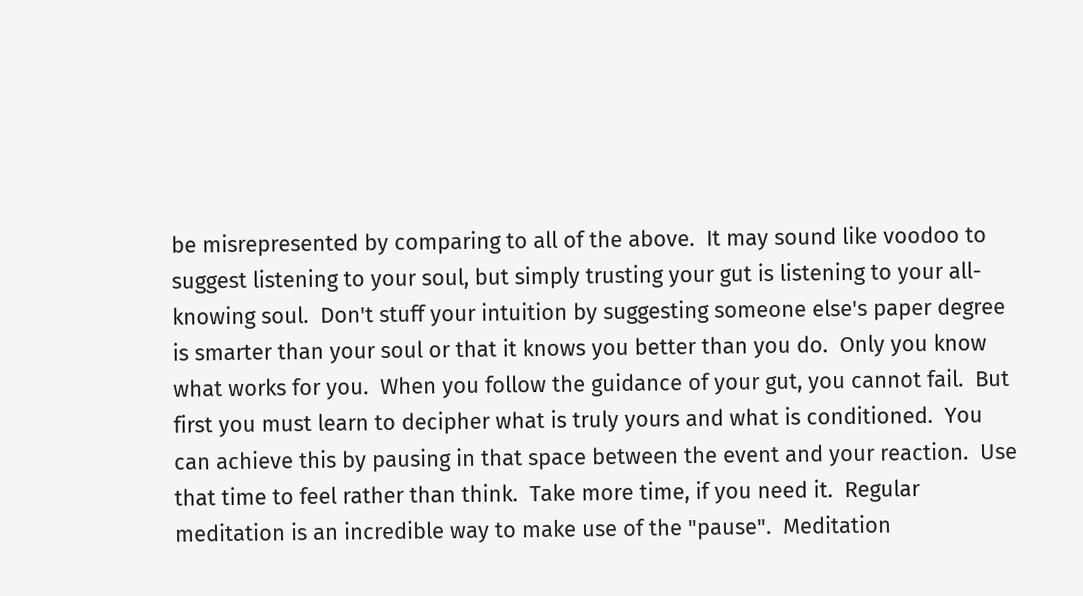be misrepresented by comparing to all of the above.  It may sound like voodoo to suggest listening to your soul, but simply trusting your gut is listening to your all-knowing soul.  Don't stuff your intuition by suggesting someone else's paper degree is smarter than your soul or that it knows you better than you do.  Only you know what works for you.  When you follow the guidance of your gut, you cannot fail.  But first you must learn to decipher what is truly yours and what is conditioned.  You can achieve this by pausing in that space between the event and your reaction.  Use that time to feel rather than think.  Take more time, if you need it.  Regular meditation is an incredible way to make use of the "pause".  Meditation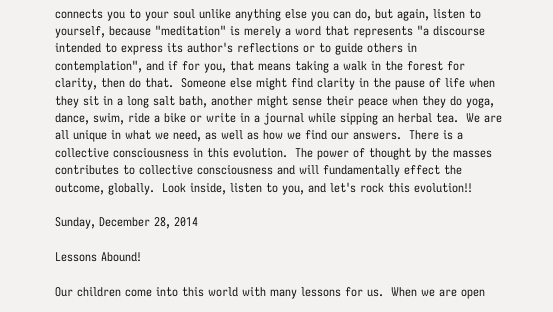connects you to your soul unlike anything else you can do, but again, listen to yourself, because "meditation" is merely a word that represents "a discourse intended to express its author's reflections or to guide others in contemplation", and if for you, that means taking a walk in the forest for clarity, then do that.  Someone else might find clarity in the pause of life when they sit in a long salt bath, another might sense their peace when they do yoga, dance, swim, ride a bike or write in a journal while sipping an herbal tea.  We are all unique in what we need, as well as how we find our answers.  There is a collective consciousness in this evolution.  The power of thought by the masses contributes to collective consciousness and will fundamentally effect the outcome, globally.  Look inside, listen to you, and let's rock this evolution!!

Sunday, December 28, 2014

Lessons Abound!

Our children come into this world with many lessons for us.  When we are open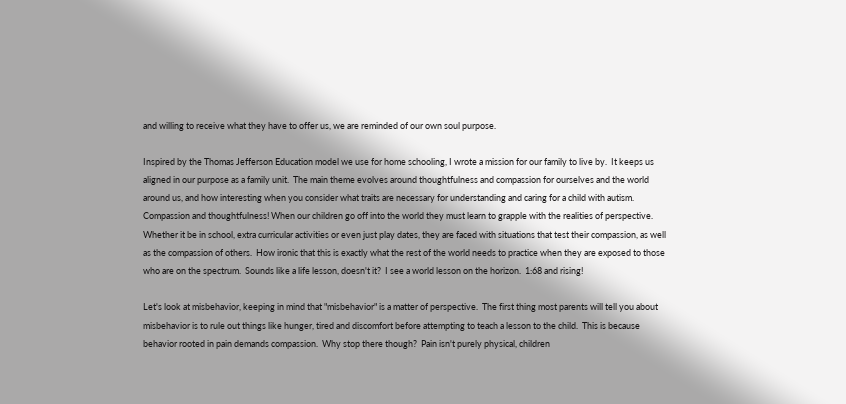and willing to receive what they have to offer us, we are reminded of our own soul purpose.

Inspired by the Thomas Jefferson Education model we use for home schooling, I wrote a mission for our family to live by.  It keeps us aligned in our purpose as a family unit.  The main theme evolves around thoughtfulness and compassion for ourselves and the world around us, and how interesting when you consider what traits are necessary for understanding and caring for a child with autism.  Compassion and thoughtfulness! When our children go off into the world they must learn to grapple with the realities of perspective.  Whether it be in school, extra curricular activities or even just play dates, they are faced with situations that test their compassion, as well as the compassion of others.  How ironic that this is exactly what the rest of the world needs to practice when they are exposed to those who are on the spectrum.  Sounds like a life lesson, doesn't it?  I see a world lesson on the horizon.  1:68 and rising!

Let's look at misbehavior, keeping in mind that "misbehavior" is a matter of perspective.  The first thing most parents will tell you about misbehavior is to rule out things like hunger, tired and discomfort before attempting to teach a lesson to the child.  This is because behavior rooted in pain demands compassion.  Why stop there though?  Pain isn't purely physical, children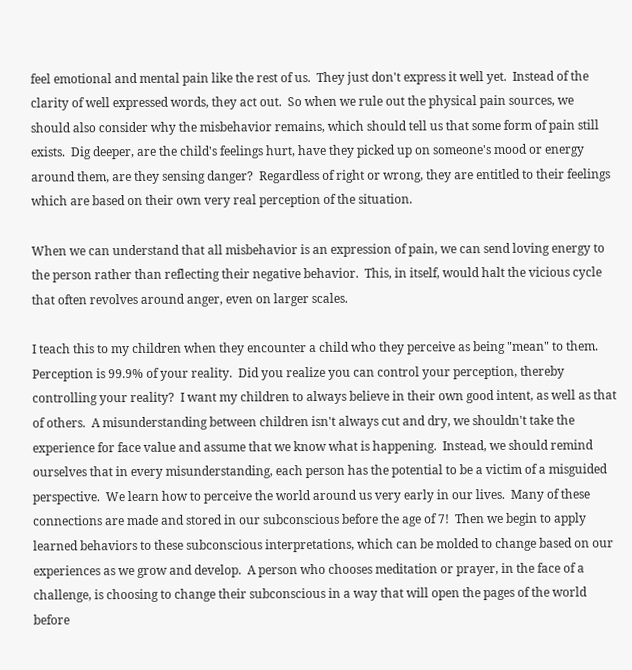feel emotional and mental pain like the rest of us.  They just don't express it well yet.  Instead of the clarity of well expressed words, they act out.  So when we rule out the physical pain sources, we should also consider why the misbehavior remains, which should tell us that some form of pain still exists.  Dig deeper, are the child's feelings hurt, have they picked up on someone's mood or energy around them, are they sensing danger?  Regardless of right or wrong, they are entitled to their feelings which are based on their own very real perception of the situation.

When we can understand that all misbehavior is an expression of pain, we can send loving energy to the person rather than reflecting their negative behavior.  This, in itself, would halt the vicious cycle that often revolves around anger, even on larger scales.

I teach this to my children when they encounter a child who they perceive as being "mean" to them.  Perception is 99.9% of your reality.  Did you realize you can control your perception, thereby controlling your reality?  I want my children to always believe in their own good intent, as well as that of others.  A misunderstanding between children isn't always cut and dry, we shouldn't take the experience for face value and assume that we know what is happening.  Instead, we should remind ourselves that in every misunderstanding, each person has the potential to be a victim of a misguided perspective.  We learn how to perceive the world around us very early in our lives.  Many of these connections are made and stored in our subconscious before the age of 7!  Then we begin to apply learned behaviors to these subconscious interpretations, which can be molded to change based on our experiences as we grow and develop.  A person who chooses meditation or prayer, in the face of a challenge, is choosing to change their subconscious in a way that will open the pages of the world before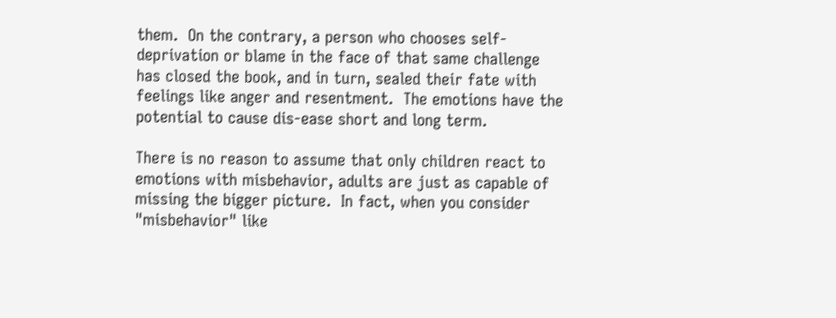them.  On the contrary, a person who chooses self-deprivation or blame in the face of that same challenge has closed the book, and in turn, sealed their fate with feelings like anger and resentment.  The emotions have the potential to cause dis-ease short and long term.

There is no reason to assume that only children react to emotions with misbehavior, adults are just as capable of missing the bigger picture.  In fact, when you consider "misbehavior" like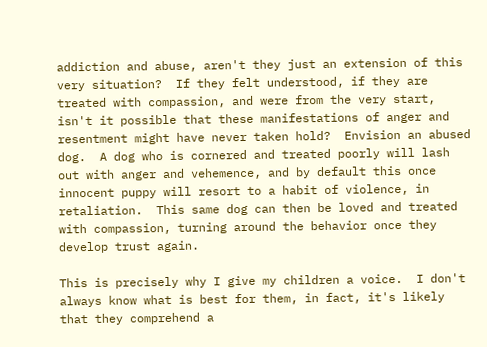addiction and abuse, aren't they just an extension of this very situation?  If they felt understood, if they are treated with compassion, and were from the very start, isn't it possible that these manifestations of anger and resentment might have never taken hold?  Envision an abused dog.  A dog who is cornered and treated poorly will lash out with anger and vehemence, and by default this once innocent puppy will resort to a habit of violence, in retaliation.  This same dog can then be loved and treated with compassion, turning around the behavior once they develop trust again.

This is precisely why I give my children a voice.  I don't always know what is best for them, in fact, it's likely that they comprehend a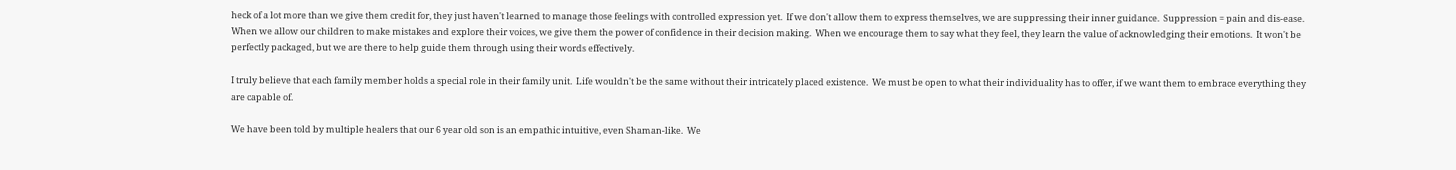heck of a lot more than we give them credit for, they just haven't learned to manage those feelings with controlled expression yet.  If we don't allow them to express themselves, we are suppressing their inner guidance.  Suppression = pain and dis-ease.  When we allow our children to make mistakes and explore their voices, we give them the power of confidence in their decision making.  When we encourage them to say what they feel, they learn the value of acknowledging their emotions.  It won't be perfectly packaged, but we are there to help guide them through using their words effectively.

I truly believe that each family member holds a special role in their family unit.  Life wouldn't be the same without their intricately placed existence.  We must be open to what their individuality has to offer, if we want them to embrace everything they are capable of.

We have been told by multiple healers that our 6 year old son is an empathic intuitive, even Shaman-like.  We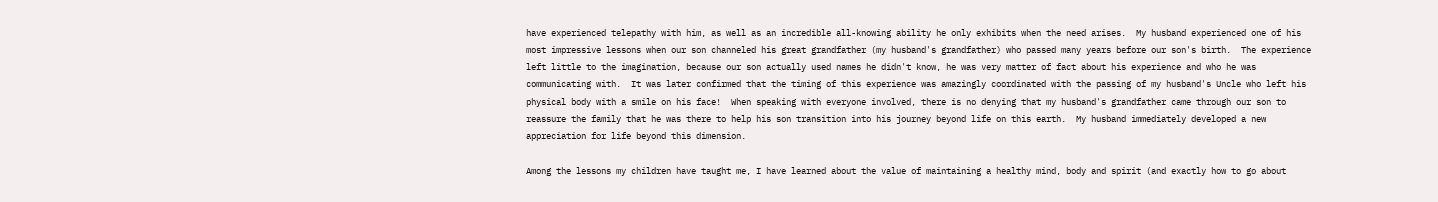have experienced telepathy with him, as well as an incredible all-knowing ability he only exhibits when the need arises.  My husband experienced one of his most impressive lessons when our son channeled his great grandfather (my husband's grandfather) who passed many years before our son's birth.  The experience left little to the imagination, because our son actually used names he didn't know, he was very matter of fact about his experience and who he was communicating with.  It was later confirmed that the timing of this experience was amazingly coordinated with the passing of my husband's Uncle who left his physical body with a smile on his face!  When speaking with everyone involved, there is no denying that my husband's grandfather came through our son to reassure the family that he was there to help his son transition into his journey beyond life on this earth.  My husband immediately developed a new appreciation for life beyond this dimension.

Among the lessons my children have taught me, I have learned about the value of maintaining a healthy mind, body and spirit (and exactly how to go about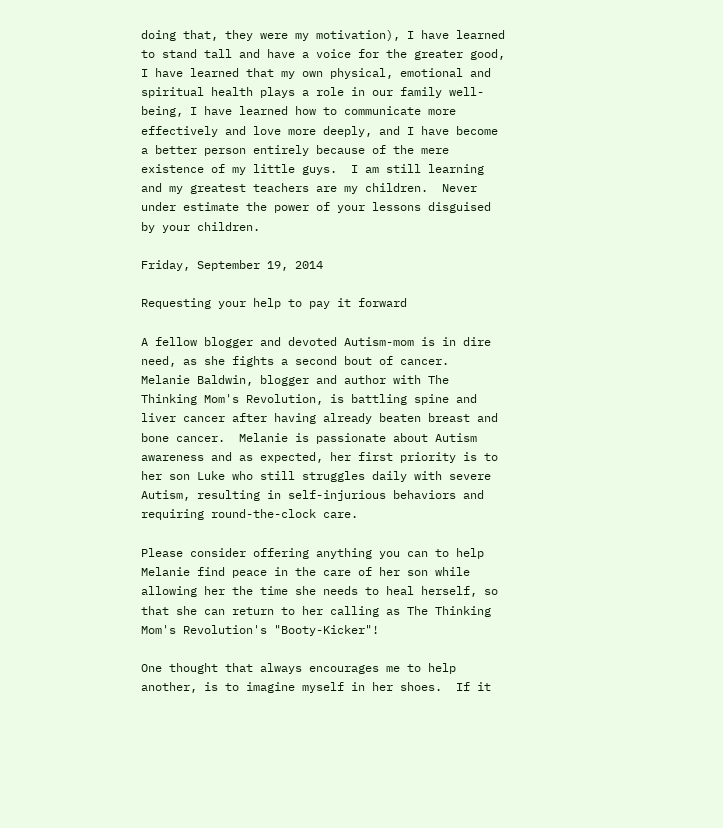doing that, they were my motivation), I have learned to stand tall and have a voice for the greater good, I have learned that my own physical, emotional and spiritual health plays a role in our family well-being, I have learned how to communicate more effectively and love more deeply, and I have become a better person entirely because of the mere existence of my little guys.  I am still learning and my greatest teachers are my children.  Never under estimate the power of your lessons disguised by your children.

Friday, September 19, 2014

Requesting your help to pay it forward

A fellow blogger and devoted Autism-mom is in dire need, as she fights a second bout of cancer.  Melanie Baldwin, blogger and author with The Thinking Mom's Revolution, is battling spine and liver cancer after having already beaten breast and bone cancer.  Melanie is passionate about Autism awareness and as expected, her first priority is to her son Luke who still struggles daily with severe Autism, resulting in self-injurious behaviors and requiring round-the-clock care.

Please consider offering anything you can to help Melanie find peace in the care of her son while allowing her the time she needs to heal herself, so that she can return to her calling as The Thinking Mom's Revolution's "Booty-Kicker"!

One thought that always encourages me to help another, is to imagine myself in her shoes.  If it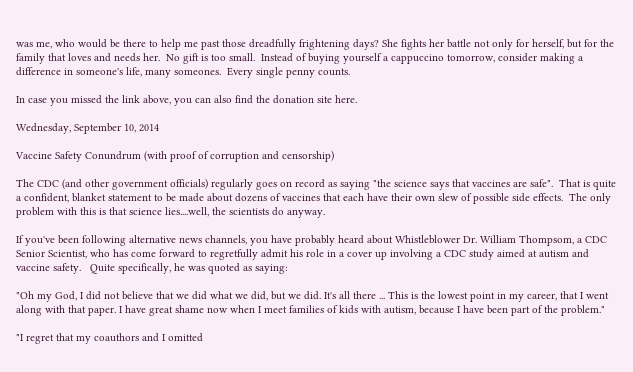was me, who would be there to help me past those dreadfully frightening days? She fights her battle not only for herself, but for the family that loves and needs her.  No gift is too small.  Instead of buying yourself a cappuccino tomorrow, consider making a difference in someone's life, many someones.  Every single penny counts.

In case you missed the link above, you can also find the donation site here.

Wednesday, September 10, 2014

Vaccine Safety Conundrum (with proof of corruption and censorship)

The CDC (and other government officials) regularly goes on record as saying "the science says that vaccines are safe".  That is quite a confident, blanket statement to be made about dozens of vaccines that each have their own slew of possible side effects.  The only problem with this is that science lies....well, the scientists do anyway.

If you've been following alternative news channels, you have probably heard about Whistleblower Dr. William Thompsom, a CDC Senior Scientist, who has come forward to regretfully admit his role in a cover up involving a CDC study aimed at autism and vaccine safety.   Quite specifically, he was quoted as saying:

"Oh my God, I did not believe that we did what we did, but we did. It's all there ... This is the lowest point in my career, that I went along with that paper. I have great shame now when I meet families of kids with autism, because I have been part of the problem."

"I regret that my coauthors and I omitted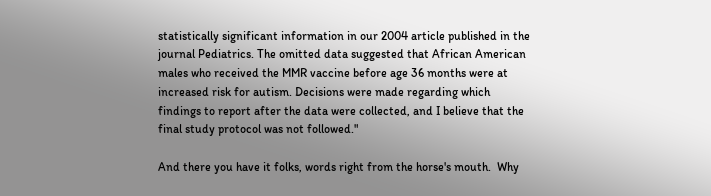statistically significant information in our 2004 article published in the journal Pediatrics. The omitted data suggested that African American males who received the MMR vaccine before age 36 months were at increased risk for autism. Decisions were made regarding which findings to report after the data were collected, and I believe that the final study protocol was not followed."

And there you have it folks, words right from the horse's mouth.  Why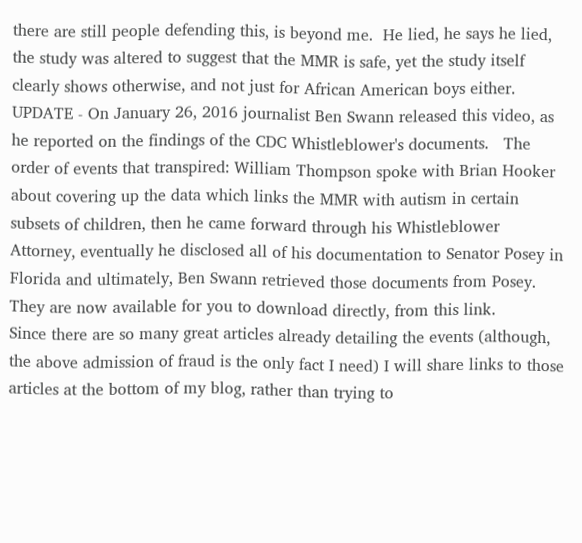there are still people defending this, is beyond me.  He lied, he says he lied, the study was altered to suggest that the MMR is safe, yet the study itself clearly shows otherwise, and not just for African American boys either.
UPDATE - On January 26, 2016 journalist Ben Swann released this video, as he reported on the findings of the CDC Whistleblower's documents.   The order of events that transpired: William Thompson spoke with Brian Hooker about covering up the data which links the MMR with autism in certain subsets of children, then he came forward through his Whistleblower Attorney, eventually he disclosed all of his documentation to Senator Posey in Florida and ultimately, Ben Swann retrieved those documents from Posey.  They are now available for you to download directly, from this link.
Since there are so many great articles already detailing the events (although, the above admission of fraud is the only fact I need) I will share links to those articles at the bottom of my blog, rather than trying to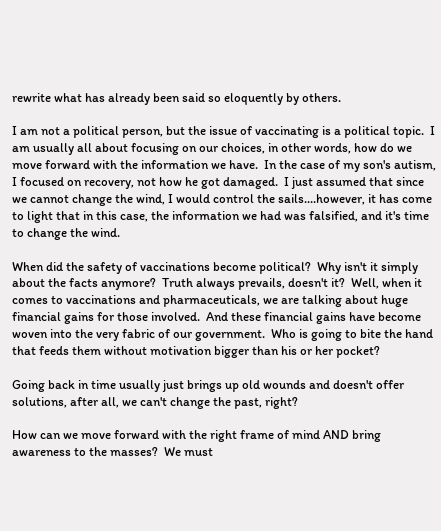rewrite what has already been said so eloquently by others.

I am not a political person, but the issue of vaccinating is a political topic.  I am usually all about focusing on our choices, in other words, how do we move forward with the information we have.  In the case of my son's autism,  I focused on recovery, not how he got damaged.  I just assumed that since we cannot change the wind, I would control the sails....however, it has come to light that in this case, the information we had was falsified, and it's time to change the wind.

When did the safety of vaccinations become political?  Why isn't it simply about the facts anymore?  Truth always prevails, doesn't it?  Well, when it comes to vaccinations and pharmaceuticals, we are talking about huge financial gains for those involved.  And these financial gains have become woven into the very fabric of our government.  Who is going to bite the hand that feeds them without motivation bigger than his or her pocket?

Going back in time usually just brings up old wounds and doesn't offer solutions, after all, we can't change the past, right?

How can we move forward with the right frame of mind AND bring awareness to the masses?  We must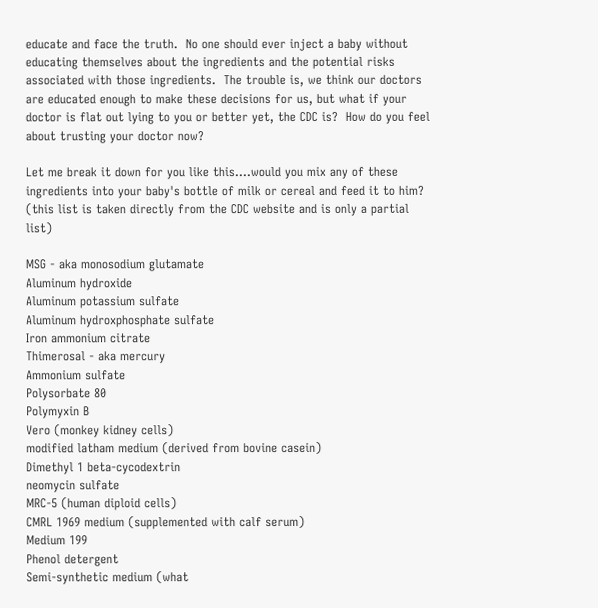educate and face the truth.  No one should ever inject a baby without educating themselves about the ingredients and the potential risks associated with those ingredients.  The trouble is, we think our doctors are educated enough to make these decisions for us, but what if your doctor is flat out lying to you or better yet, the CDC is?  How do you feel about trusting your doctor now?

Let me break it down for you like this....would you mix any of these ingredients into your baby's bottle of milk or cereal and feed it to him? (this list is taken directly from the CDC website and is only a partial list)

MSG - aka monosodium glutamate
Aluminum hydroxide
Aluminum potassium sulfate
Aluminum hydroxphosphate sulfate
Iron ammonium citrate
Thimerosal - aka mercury
Ammonium sulfate
Polysorbate 80
Polymyxin B
Vero (monkey kidney cells)
modified latham medium (derived from bovine casein)
Dimethyl 1 beta-cycodextrin
neomycin sulfate
MRC-5 (human diploid cells)
CMRL 1969 medium (supplemented with calf serum)
Medium 199
Phenol detergent
Semi-synthetic medium (what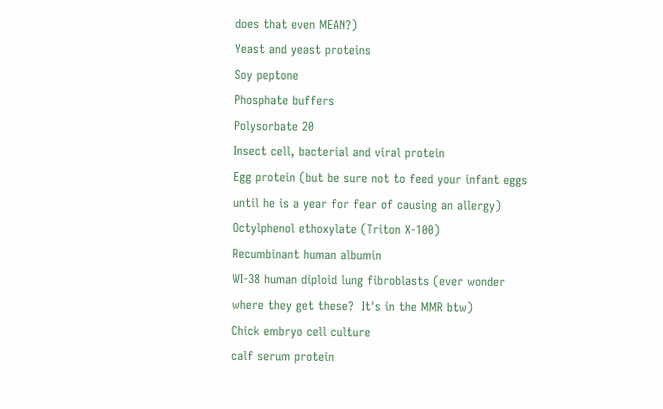does that even MEAN?)
Yeast and yeast proteins
Soy peptone
Phosphate buffers
Polysorbate 20
Insect cell, bacterial and viral protein
Egg protein (but be sure not to feed your infant eggs until he is a year for fear of causing an allergy)
Octylphenol ethoxylate (Triton X-100)
Recumbinant human albumin
WI-38 human diploid lung fibroblasts (ever wonder where they get these?  It's in the MMR btw)
Chick embryo cell culture
calf serum protein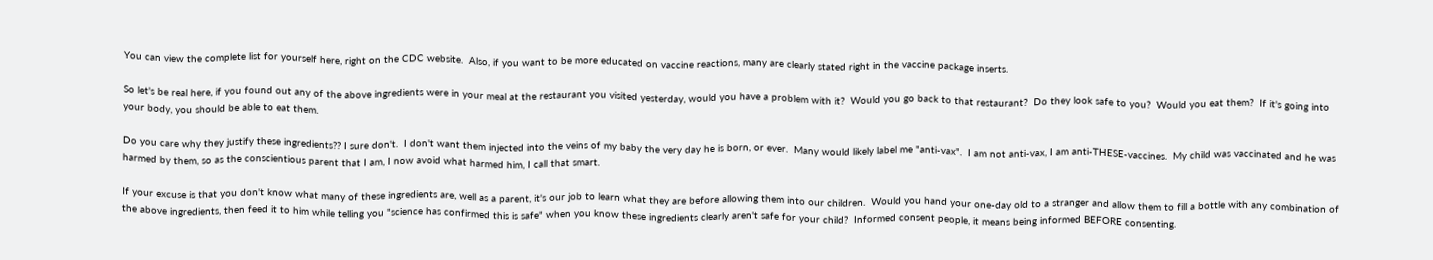You can view the complete list for yourself here, right on the CDC website.  Also, if you want to be more educated on vaccine reactions, many are clearly stated right in the vaccine package inserts.

So let's be real here, if you found out any of the above ingredients were in your meal at the restaurant you visited yesterday, would you have a problem with it?  Would you go back to that restaurant?  Do they look safe to you?  Would you eat them?  If it's going into your body, you should be able to eat them.

Do you care why they justify these ingredients?? I sure don't.  I don't want them injected into the veins of my baby the very day he is born, or ever.  Many would likely label me "anti-vax".  I am not anti-vax, I am anti-THESE-vaccines.  My child was vaccinated and he was harmed by them, so as the conscientious parent that I am, I now avoid what harmed him, I call that smart.

If your excuse is that you don't know what many of these ingredients are, well as a parent, it's our job to learn what they are before allowing them into our children.  Would you hand your one-day old to a stranger and allow them to fill a bottle with any combination of the above ingredients, then feed it to him while telling you "science has confirmed this is safe" when you know these ingredients clearly aren't safe for your child?  Informed consent people, it means being informed BEFORE consenting.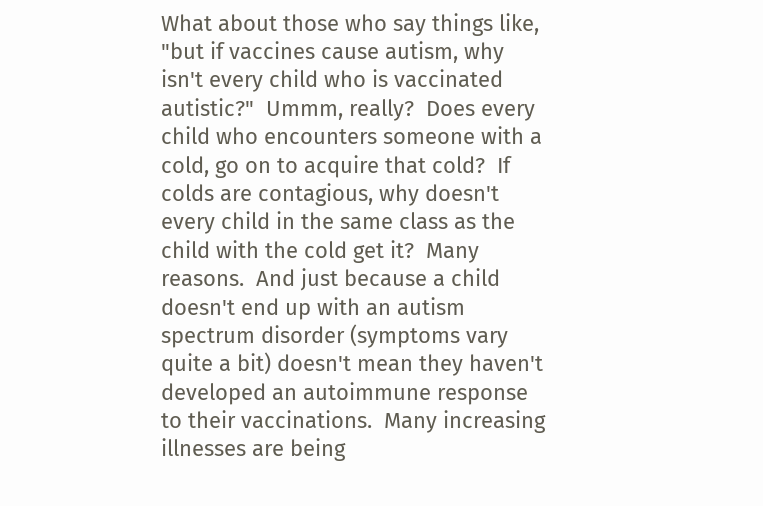What about those who say things like, "but if vaccines cause autism, why isn't every child who is vaccinated autistic?"  Ummm, really?  Does every child who encounters someone with a cold, go on to acquire that cold?  If colds are contagious, why doesn't every child in the same class as the child with the cold get it?  Many reasons.  And just because a child doesn't end up with an autism spectrum disorder (symptoms vary quite a bit) doesn't mean they haven't developed an autoimmune response to their vaccinations.  Many increasing illnesses are being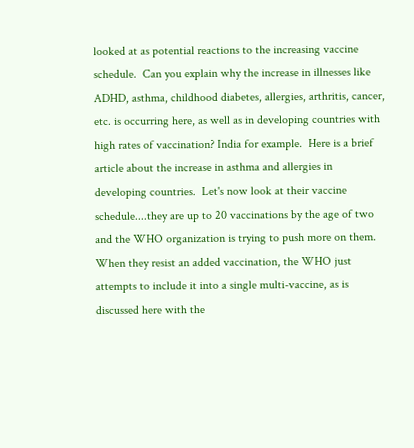looked at as potential reactions to the increasing vaccine schedule.  Can you explain why the increase in illnesses like ADHD, asthma, childhood diabetes, allergies, arthritis, cancer, etc. is occurring here, as well as in developing countries with high rates of vaccination? India for example.  Here is a brief article about the increase in asthma and allergies in developing countries.  Let's now look at their vaccine schedule....they are up to 20 vaccinations by the age of two and the WHO organization is trying to push more on them.  When they resist an added vaccination, the WHO just attempts to include it into a single multi-vaccine, as is discussed here with the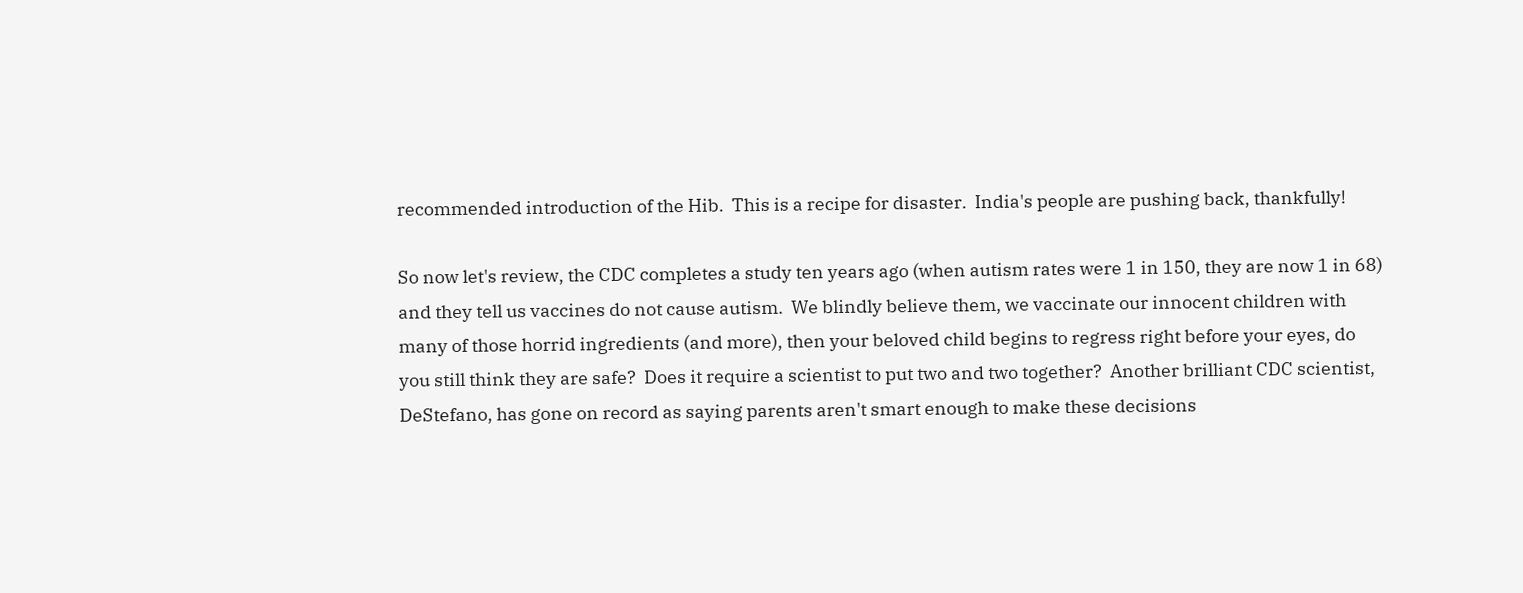recommended introduction of the Hib.  This is a recipe for disaster.  India's people are pushing back, thankfully!

So now let's review, the CDC completes a study ten years ago (when autism rates were 1 in 150, they are now 1 in 68) and they tell us vaccines do not cause autism.  We blindly believe them, we vaccinate our innocent children with many of those horrid ingredients (and more), then your beloved child begins to regress right before your eyes, do you still think they are safe?  Does it require a scientist to put two and two together?  Another brilliant CDC scientist, DeStefano, has gone on record as saying parents aren't smart enough to make these decisions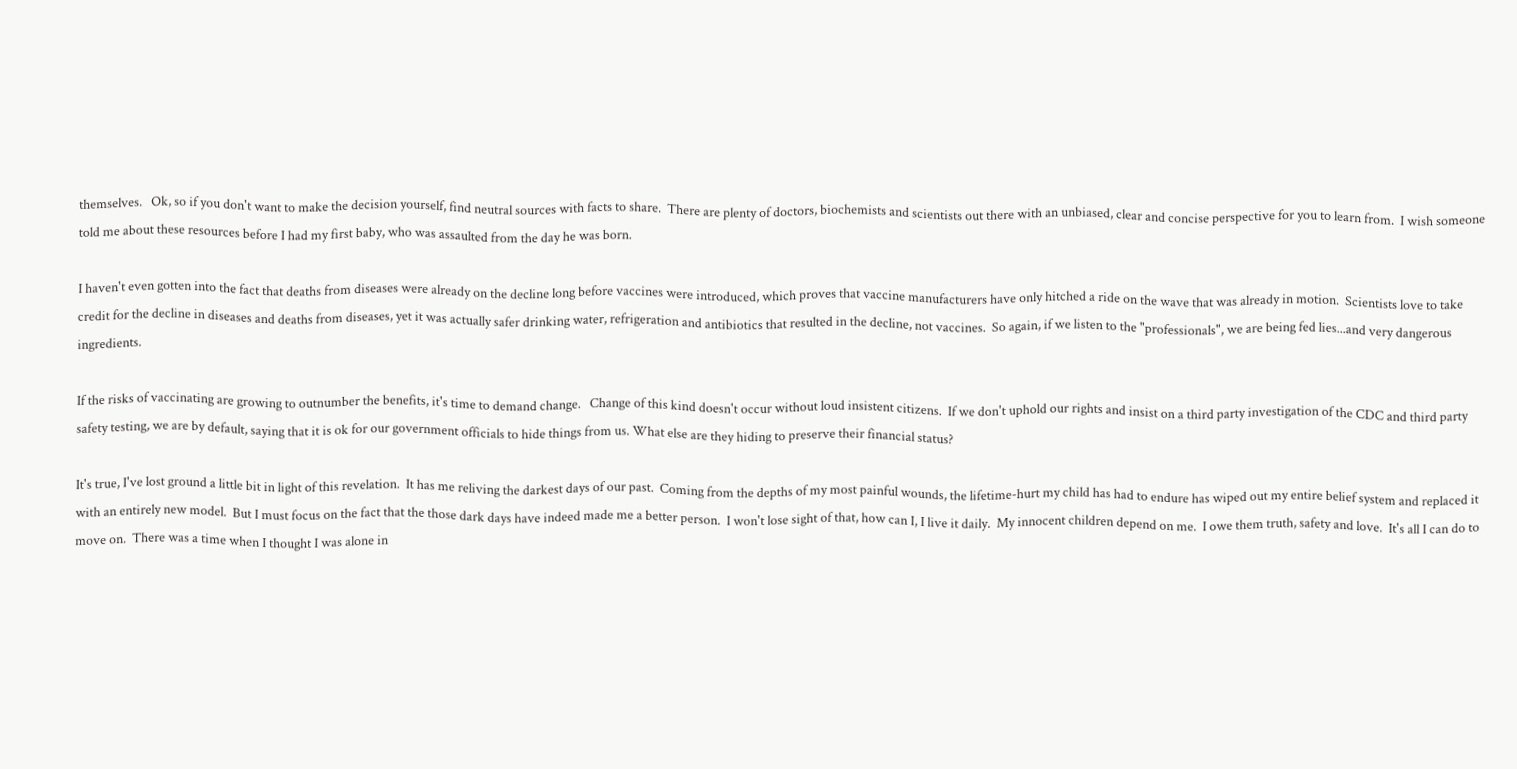themselves.   Ok, so if you don't want to make the decision yourself, find neutral sources with facts to share.  There are plenty of doctors, biochemists and scientists out there with an unbiased, clear and concise perspective for you to learn from.  I wish someone told me about these resources before I had my first baby, who was assaulted from the day he was born.

I haven't even gotten into the fact that deaths from diseases were already on the decline long before vaccines were introduced, which proves that vaccine manufacturers have only hitched a ride on the wave that was already in motion.  Scientists love to take credit for the decline in diseases and deaths from diseases, yet it was actually safer drinking water, refrigeration and antibiotics that resulted in the decline, not vaccines.  So again, if we listen to the "professionals", we are being fed lies...and very dangerous ingredients.

If the risks of vaccinating are growing to outnumber the benefits, it's time to demand change.   Change of this kind doesn't occur without loud insistent citizens.  If we don't uphold our rights and insist on a third party investigation of the CDC and third party safety testing, we are by default, saying that it is ok for our government officials to hide things from us. What else are they hiding to preserve their financial status?

It's true, I've lost ground a little bit in light of this revelation.  It has me reliving the darkest days of our past.  Coming from the depths of my most painful wounds, the lifetime-hurt my child has had to endure has wiped out my entire belief system and replaced it with an entirely new model.  But I must focus on the fact that the those dark days have indeed made me a better person.  I won't lose sight of that, how can I, I live it daily.  My innocent children depend on me.  I owe them truth, safety and love.  It's all I can do to move on.  There was a time when I thought I was alone in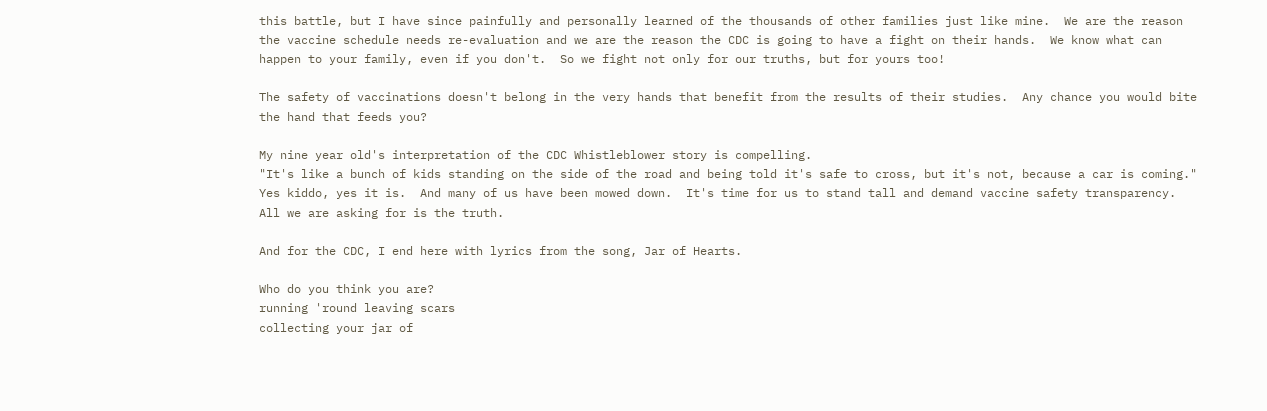this battle, but I have since painfully and personally learned of the thousands of other families just like mine.  We are the reason the vaccine schedule needs re-evaluation and we are the reason the CDC is going to have a fight on their hands.  We know what can happen to your family, even if you don't.  So we fight not only for our truths, but for yours too!

The safety of vaccinations doesn't belong in the very hands that benefit from the results of their studies.  Any chance you would bite the hand that feeds you?

My nine year old's interpretation of the CDC Whistleblower story is compelling.
"It's like a bunch of kids standing on the side of the road and being told it's safe to cross, but it's not, because a car is coming."   Yes kiddo, yes it is.  And many of us have been mowed down.  It's time for us to stand tall and demand vaccine safety transparency.  All we are asking for is the truth.

And for the CDC, I end here with lyrics from the song, Jar of Hearts.

Who do you think you are?
running 'round leaving scars
collecting your jar of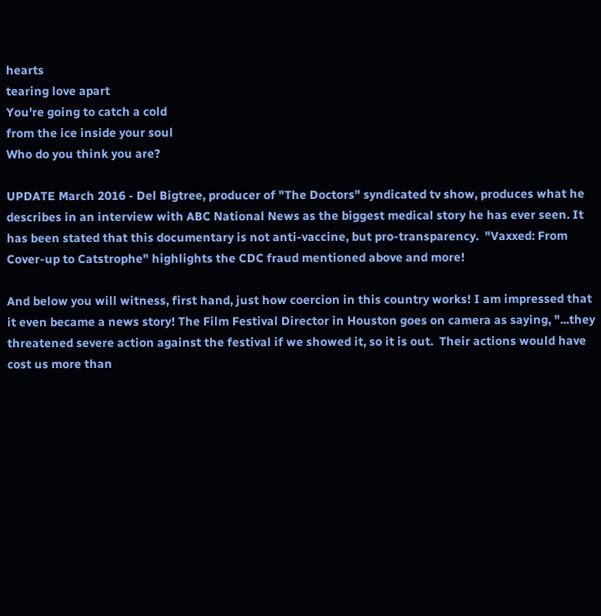hearts
tearing love apart
You're going to catch a cold
from the ice inside your soul
Who do you think you are?

UPDATE March 2016 - Del Bigtree, producer of "The Doctors" syndicated tv show, produces what he describes in an interview with ABC National News as the biggest medical story he has ever seen. It has been stated that this documentary is not anti-vaccine, but pro-transparency.  "Vaxxed: From Cover-up to Catstrophe" highlights the CDC fraud mentioned above and more!

And below you will witness, first hand, just how coercion in this country works! I am impressed that it even became a news story! The Film Festival Director in Houston goes on camera as saying, "...they threatened severe action against the festival if we showed it, so it is out.  Their actions would have cost us more than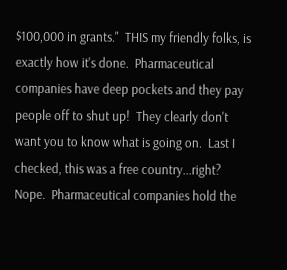$100,000 in grants."  THIS my friendly folks, is exactly how it's done.  Pharmaceutical companies have deep pockets and they pay people off to shut up!  They clearly don't want you to know what is going on.  Last I checked, this was a free country...right?  Nope.  Pharmaceutical companies hold the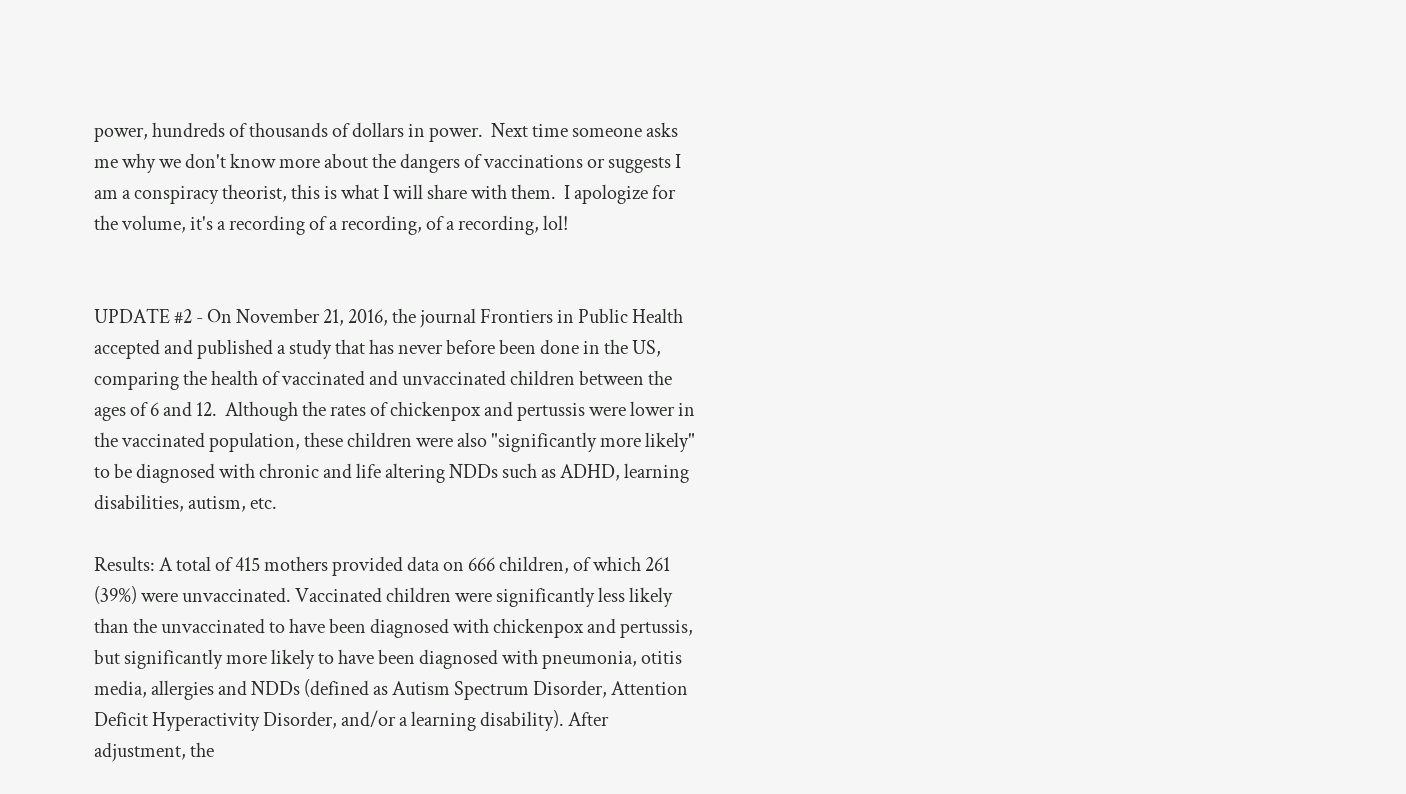power, hundreds of thousands of dollars in power.  Next time someone asks me why we don't know more about the dangers of vaccinations or suggests I am a conspiracy theorist, this is what I will share with them.  I apologize for the volume, it's a recording of a recording, of a recording, lol!


UPDATE #2 - On November 21, 2016, the journal Frontiers in Public Health accepted and published a study that has never before been done in the US, comparing the health of vaccinated and unvaccinated children between the ages of 6 and 12.  Although the rates of chickenpox and pertussis were lower in the vaccinated population, these children were also "significantly more likely" to be diagnosed with chronic and life altering NDDs such as ADHD, learning disabilities, autism, etc.

Results: A total of 415 mothers provided data on 666 children, of which 261 (39%) were unvaccinated. Vaccinated children were significantly less likely than the unvaccinated to have been diagnosed with chickenpox and pertussis, but significantly more likely to have been diagnosed with pneumonia, otitis media, allergies and NDDs (defined as Autism Spectrum Disorder, Attention Deficit Hyperactivity Disorder, and/or a learning disability). After adjustment, the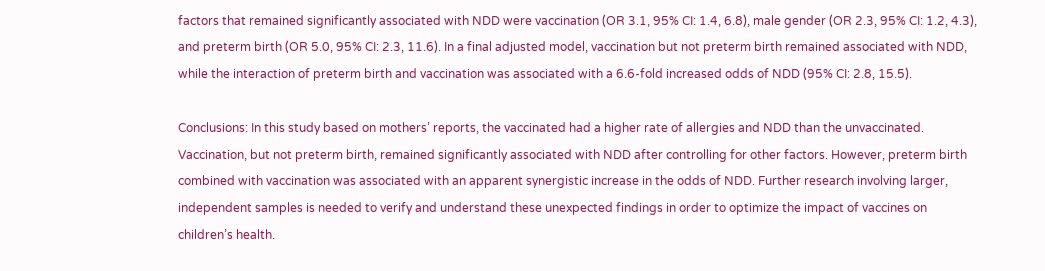factors that remained significantly associated with NDD were vaccination (OR 3.1, 95% CI: 1.4, 6.8), male gender (OR 2.3, 95% CI: 1.2, 4.3), and preterm birth (OR 5.0, 95% CI: 2.3, 11.6). In a final adjusted model, vaccination but not preterm birth remained associated with NDD, while the interaction of preterm birth and vaccination was associated with a 6.6-fold increased odds of NDD (95% CI: 2.8, 15.5).

Conclusions: In this study based on mothers’ reports, the vaccinated had a higher rate of allergies and NDD than the unvaccinated. Vaccination, but not preterm birth, remained significantly associated with NDD after controlling for other factors. However, preterm birth combined with vaccination was associated with an apparent synergistic increase in the odds of NDD. Further research involving larger, independent samples is needed to verify and understand these unexpected findings in order to optimize the impact of vaccines on children’s health.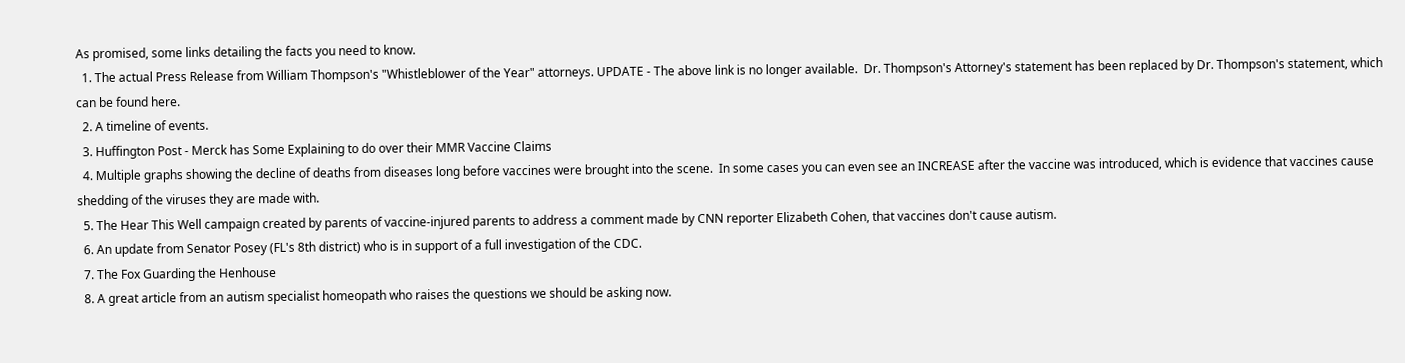As promised, some links detailing the facts you need to know.
  1. The actual Press Release from William Thompson's "Whistleblower of the Year" attorneys. UPDATE - The above link is no longer available.  Dr. Thompson's Attorney's statement has been replaced by Dr. Thompson's statement, which can be found here.
  2. A timeline of events.
  3. Huffington Post - Merck has Some Explaining to do over their MMR Vaccine Claims
  4. Multiple graphs showing the decline of deaths from diseases long before vaccines were brought into the scene.  In some cases you can even see an INCREASE after the vaccine was introduced, which is evidence that vaccines cause shedding of the viruses they are made with.
  5. The Hear This Well campaign created by parents of vaccine-injured parents to address a comment made by CNN reporter Elizabeth Cohen, that vaccines don't cause autism.
  6. An update from Senator Posey (FL's 8th district) who is in support of a full investigation of the CDC.
  7. The Fox Guarding the Henhouse
  8. A great article from an autism specialist homeopath who raises the questions we should be asking now.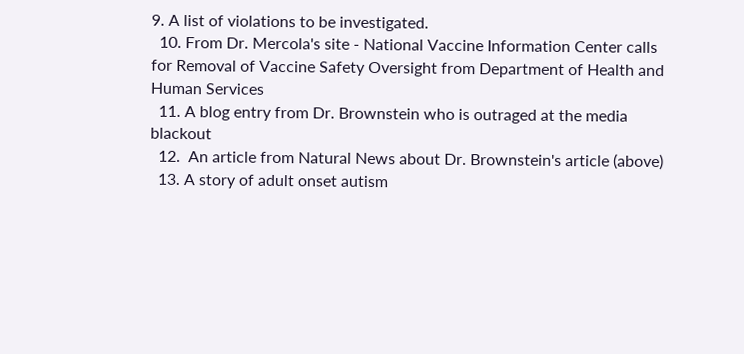9. A list of violations to be investigated.
  10. From Dr. Mercola's site - National Vaccine Information Center calls for Removal of Vaccine Safety Oversight from Department of Health and Human Services
  11. A blog entry from Dr. Brownstein who is outraged at the media blackout
  12.  An article from Natural News about Dr. Brownstein's article (above)
  13. A story of adult onset autism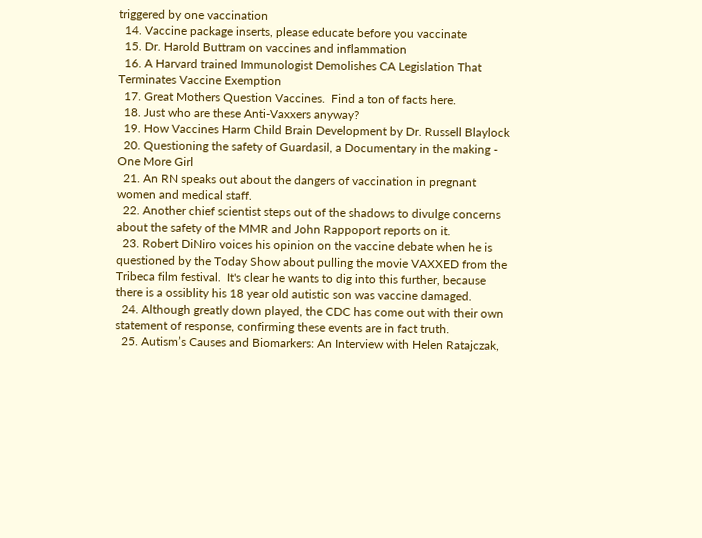triggered by one vaccination
  14. Vaccine package inserts, please educate before you vaccinate
  15. Dr. Harold Buttram on vaccines and inflammation
  16. A Harvard trained Immunologist Demolishes CA Legislation That Terminates Vaccine Exemption
  17. Great Mothers Question Vaccines.  Find a ton of facts here.
  18. Just who are these Anti-Vaxxers anyway?
  19. How Vaccines Harm Child Brain Development by Dr. Russell Blaylock
  20. Questioning the safety of Guardasil, a Documentary in the making - One More Girl
  21. An RN speaks out about the dangers of vaccination in pregnant women and medical staff.
  22. Another chief scientist steps out of the shadows to divulge concerns about the safety of the MMR and John Rappoport reports on it.
  23. Robert DiNiro voices his opinion on the vaccine debate when he is questioned by the Today Show about pulling the movie VAXXED from the Tribeca film festival.  It's clear he wants to dig into this further, because there is a ossiblity his 18 year old autistic son was vaccine damaged.
  24. Although greatly down played, the CDC has come out with their own statement of response, confirming these events are in fact truth.
  25. Autism’s Causes and Biomarkers: An Interview with Helen Ratajczak,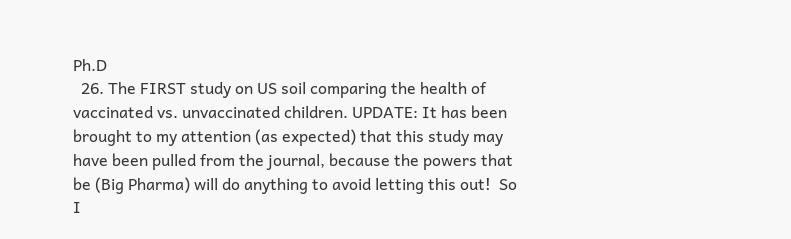Ph.D
  26. The FIRST study on US soil comparing the health of vaccinated vs. unvaccinated children. UPDATE: It has been brought to my attention (as expected) that this study may have been pulled from the journal, because the powers that be (Big Pharma) will do anything to avoid letting this out!  So I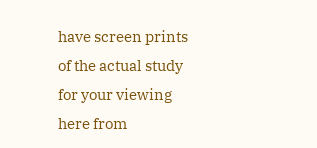have screen prints of the actual study for your viewing here from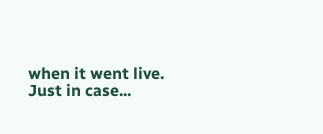when it went live.  Just in case...